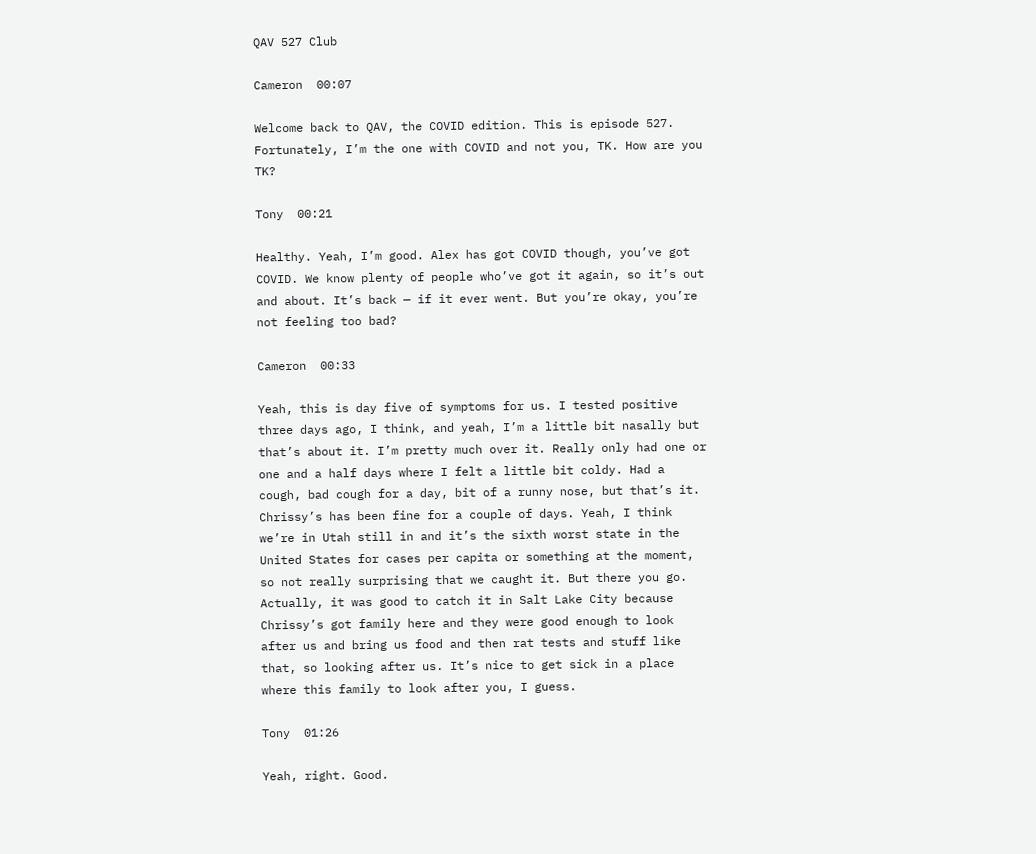QAV 527 Club

Cameron  00:07

Welcome back to QAV, the COVID edition. This is episode 527. Fortunately, I’m the one with COVID and not you, TK. How are you TK?

Tony  00:21

Healthy. Yeah, I’m good. Alex has got COVID though, you’ve got COVID. We know plenty of people who’ve got it again, so it’s out and about. It’s back — if it ever went. But you’re okay, you’re not feeling too bad?

Cameron  00:33

Yeah, this is day five of symptoms for us. I tested positive three days ago, I think, and yeah, I’m a little bit nasally but that’s about it. I’m pretty much over it. Really only had one or one and a half days where I felt a little bit coldy. Had a cough, bad cough for a day, bit of a runny nose, but that’s it. Chrissy’s has been fine for a couple of days. Yeah, I think we’re in Utah still in and it’s the sixth worst state in the United States for cases per capita or something at the moment, so not really surprising that we caught it. But there you go. Actually, it was good to catch it in Salt Lake City because Chrissy’s got family here and they were good enough to look after us and bring us food and then rat tests and stuff like that, so looking after us. It’s nice to get sick in a place where this family to look after you, I guess.

Tony  01:26

Yeah, right. Good.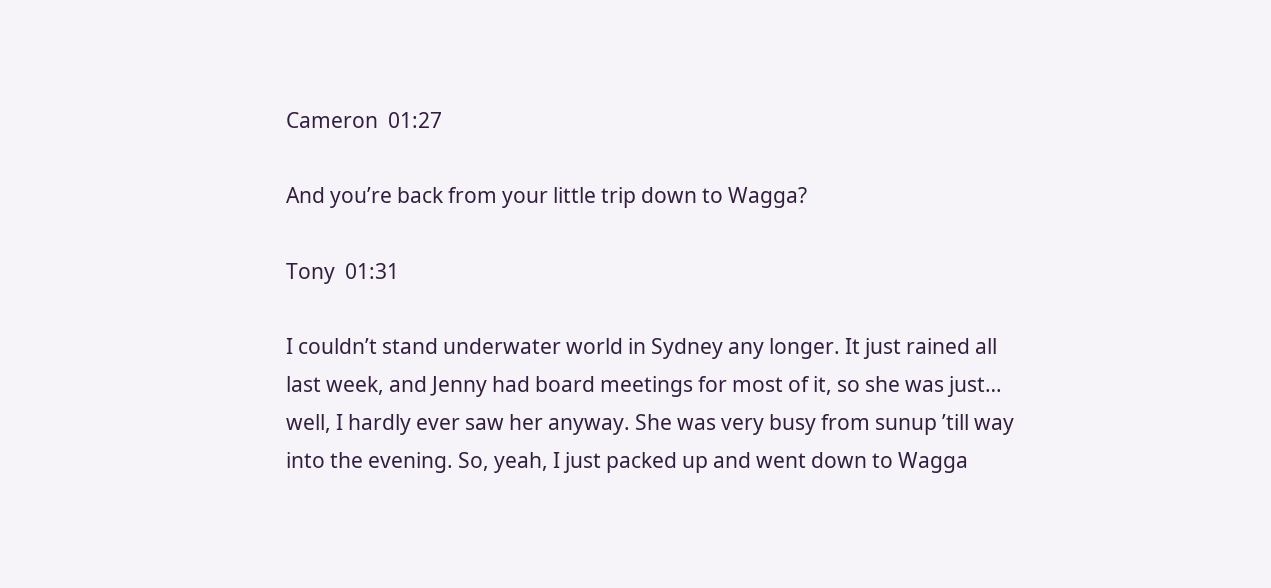Cameron  01:27

And you’re back from your little trip down to Wagga?

Tony  01:31

I couldn’t stand underwater world in Sydney any longer. It just rained all last week, and Jenny had board meetings for most of it, so she was just… well, I hardly ever saw her anyway. She was very busy from sunup ’till way into the evening. So, yeah, I just packed up and went down to Wagga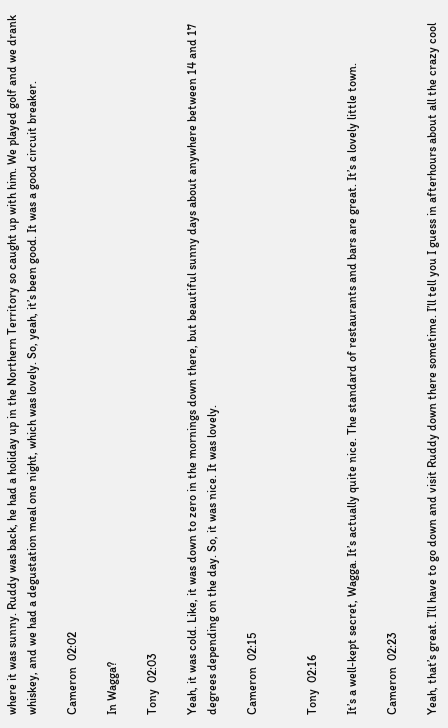where it was sunny. Ruddy was back, he had a holiday up in the Northern Territory so caught up with him. We played golf and we drank whiskey, and we had a degustation meal one night, which was lovely. So, yeah, it’s been good. It was a good circuit breaker.

Cameron  02:02

In Wagga?

Tony  02:03

Yeah, it was cold. Like, it was down to zero in the mornings down there, but beautiful sunny days about anywhere between 14 and 17 degrees depending on the day. So, it was nice. It was lovely.

Cameron  02:15


Tony  02:16

It’s a well-kept secret, Wagga. It’s actually quite nice. The standard of restaurants and bars are great. It’s a lovely little town.

Cameron  02:23

Yeah, that’s great. I’ll have to go down and visit Ruddy down there sometime. I’ll tell you I guess in afterhours about all the crazy cool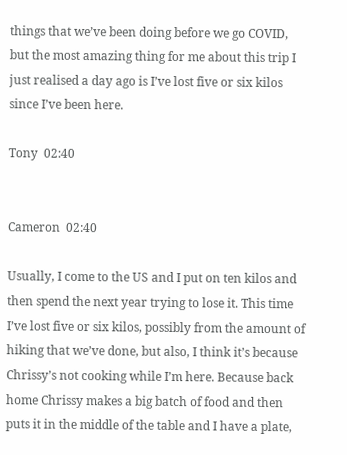things that we’ve been doing before we go COVID, but the most amazing thing for me about this trip I just realised a day ago is I’ve lost five or six kilos since I’ve been here.

Tony  02:40


Cameron  02:40

Usually, I come to the US and I put on ten kilos and then spend the next year trying to lose it. This time I’ve lost five or six kilos, possibly from the amount of hiking that we’ve done, but also, I think it’s because Chrissy’s not cooking while I’m here. Because back home Chrissy makes a big batch of food and then puts it in the middle of the table and I have a plate,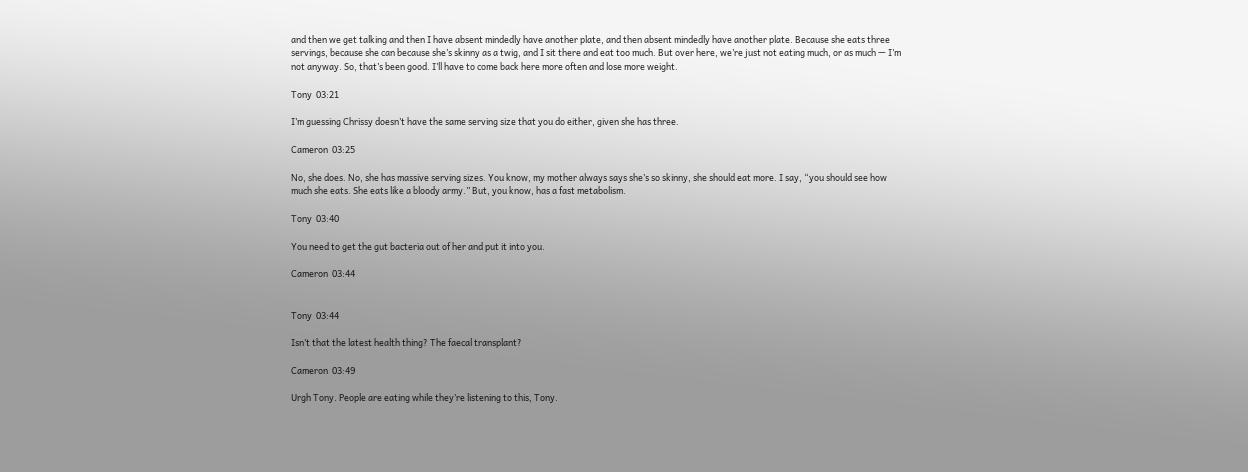and then we get talking and then I have absent mindedly have another plate, and then absent mindedly have another plate. Because she eats three servings, because she can because she’s skinny as a twig, and I sit there and eat too much. But over here, we’re just not eating much, or as much — I’m not anyway. So, that’s been good. I’ll have to come back here more often and lose more weight.

Tony  03:21

I’m guessing Chrissy doesn’t have the same serving size that you do either, given she has three.

Cameron  03:25

No, she does. No, she has massive serving sizes. You know, my mother always says she’s so skinny, she should eat more. I say, “you should see how much she eats. She eats like a bloody army.” But, you know, has a fast metabolism.

Tony  03:40

You need to get the gut bacteria out of her and put it into you.

Cameron  03:44


Tony  03:44

Isn’t that the latest health thing? The faecal transplant?

Cameron  03:49

Urgh Tony. People are eating while they’re listening to this, Tony.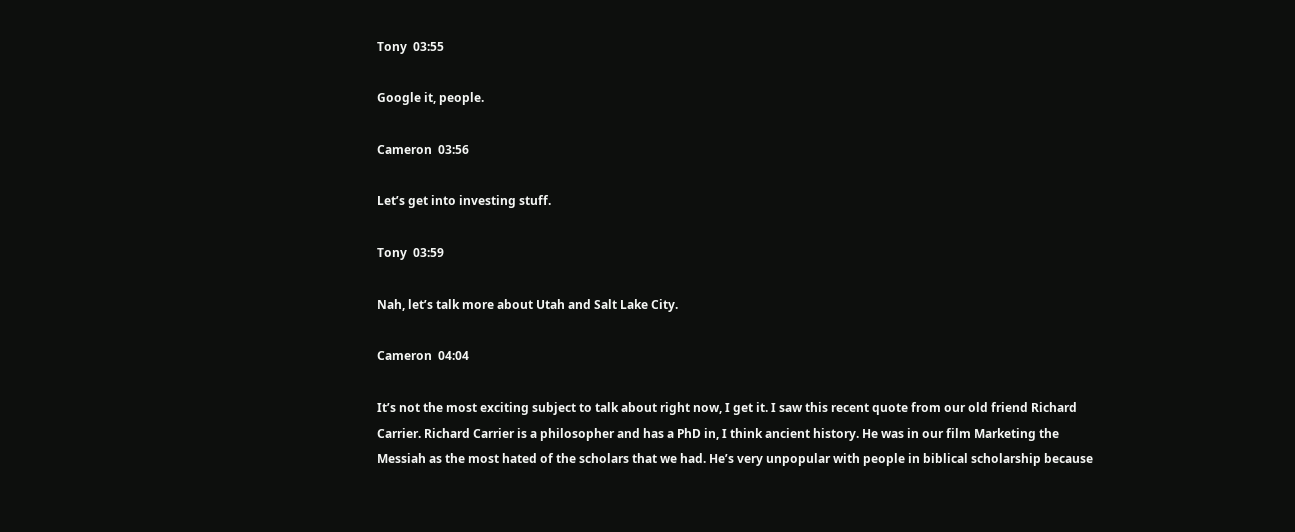Tony  03:55

Google it, people.

Cameron  03:56

Let’s get into investing stuff.

Tony  03:59

Nah, let’s talk more about Utah and Salt Lake City.

Cameron  04:04

It’s not the most exciting subject to talk about right now, I get it. I saw this recent quote from our old friend Richard Carrier. Richard Carrier is a philosopher and has a PhD in, I think ancient history. He was in our film Marketing the Messiah as the most hated of the scholars that we had. He’s very unpopular with people in biblical scholarship because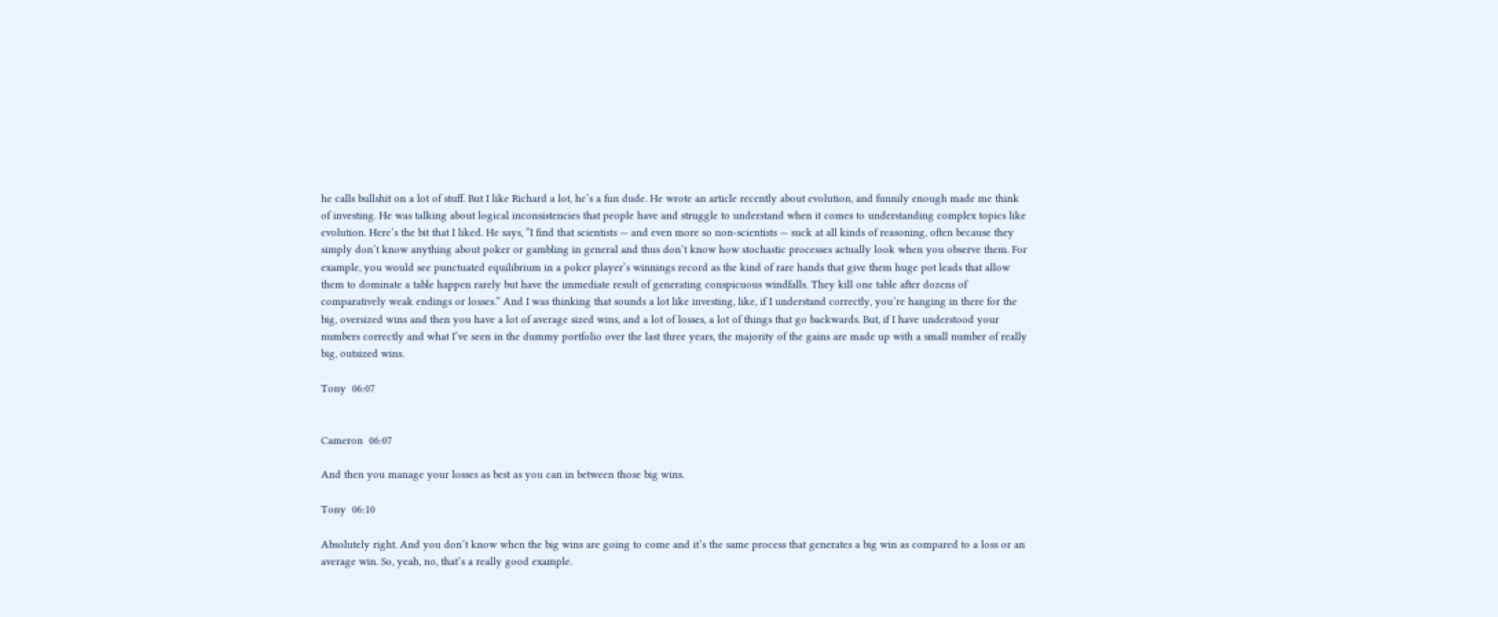he calls bullshit on a lot of stuff. But I like Richard a lot, he’s a fun dude. He wrote an article recently about evolution, and funnily enough made me think of investing. He was talking about logical inconsistencies that people have and struggle to understand when it comes to understanding complex topics like evolution. Here’s the bit that I liked. He says, “I find that scientists — and even more so non-scientists — suck at all kinds of reasoning, often because they simply don’t know anything about poker or gambling in general and thus don’t know how stochastic processes actually look when you observe them. For example, you would see punctuated equilibrium in a poker player’s winnings record as the kind of rare hands that give them huge pot leads that allow them to dominate a table happen rarely but have the immediate result of generating conspicuous windfalls. They kill one table after dozens of comparatively weak endings or losses.” And I was thinking that sounds a lot like investing, like, if I understand correctly, you’re hanging in there for the big, oversized wins and then you have a lot of average sized wins, and a lot of losses, a lot of things that go backwards. But, if I have understood your numbers correctly and what I’ve seen in the dummy portfolio over the last three years, the majority of the gains are made up with a small number of really big, outsized wins.

Tony  06:07


Cameron  06:07

And then you manage your losses as best as you can in between those big wins.

Tony  06:10

Absolutely right. And you don’t know when the big wins are going to come and it’s the same process that generates a big win as compared to a loss or an average win. So, yeah, no, that’s a really good example.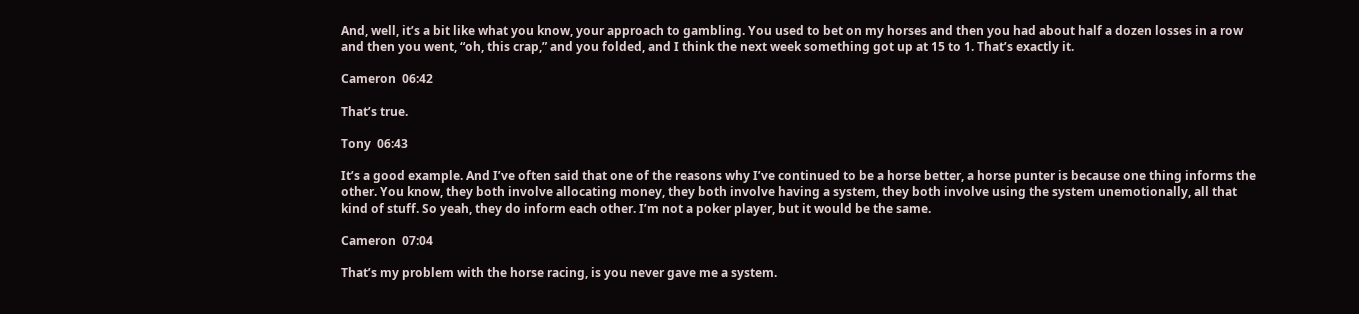And, well, it’s a bit like what you know, your approach to gambling. You used to bet on my horses and then you had about half a dozen losses in a row and then you went, “oh, this crap,” and you folded, and I think the next week something got up at 15 to 1. That’s exactly it.

Cameron  06:42

That’s true.

Tony  06:43

It’s a good example. And I’ve often said that one of the reasons why I’ve continued to be a horse better, a horse punter is because one thing informs the other. You know, they both involve allocating money, they both involve having a system, they both involve using the system unemotionally, all that kind of stuff. So yeah, they do inform each other. I’m not a poker player, but it would be the same.

Cameron  07:04

That’s my problem with the horse racing, is you never gave me a system.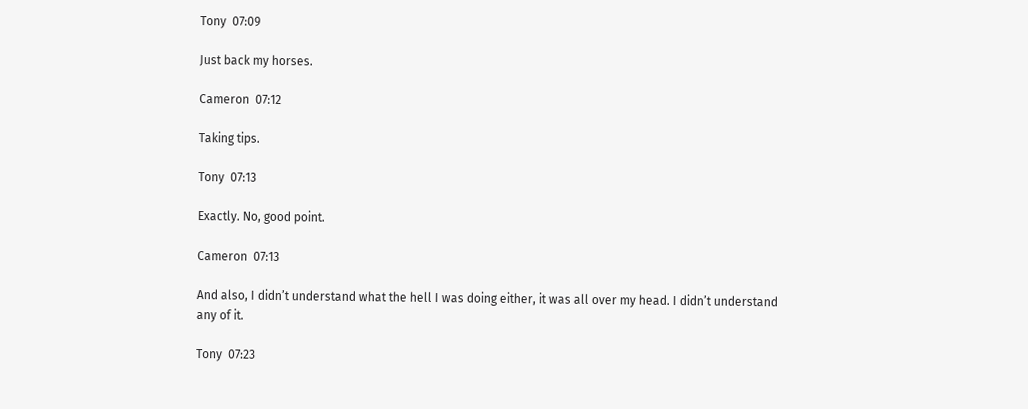Tony  07:09

Just back my horses.

Cameron  07:12

Taking tips.

Tony  07:13

Exactly. No, good point.

Cameron  07:13

And also, I didn’t understand what the hell I was doing either, it was all over my head. I didn’t understand any of it.

Tony  07:23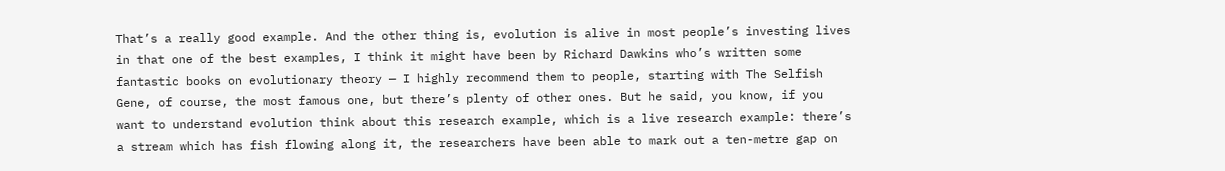That’s a really good example. And the other thing is, evolution is alive in most people’s investing lives in that one of the best examples, I think it might have been by Richard Dawkins who’s written some fantastic books on evolutionary theory — I highly recommend them to people, starting with The Selfish Gene, of course, the most famous one, but there’s plenty of other ones. But he said, you know, if you want to understand evolution think about this research example, which is a live research example: there’s a stream which has fish flowing along it, the researchers have been able to mark out a ten-metre gap on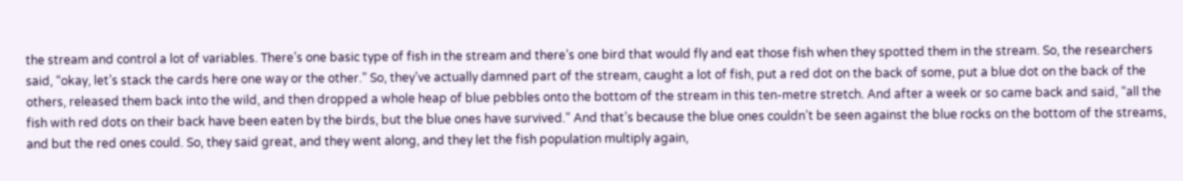the stream and control a lot of variables. There’s one basic type of fish in the stream and there’s one bird that would fly and eat those fish when they spotted them in the stream. So, the researchers said, “okay, let’s stack the cards here one way or the other.” So, they’ve actually damned part of the stream, caught a lot of fish, put a red dot on the back of some, put a blue dot on the back of the others, released them back into the wild, and then dropped a whole heap of blue pebbles onto the bottom of the stream in this ten-metre stretch. And after a week or so came back and said, “all the fish with red dots on their back have been eaten by the birds, but the blue ones have survived.” And that’s because the blue ones couldn’t be seen against the blue rocks on the bottom of the streams, and but the red ones could. So, they said great, and they went along, and they let the fish population multiply again,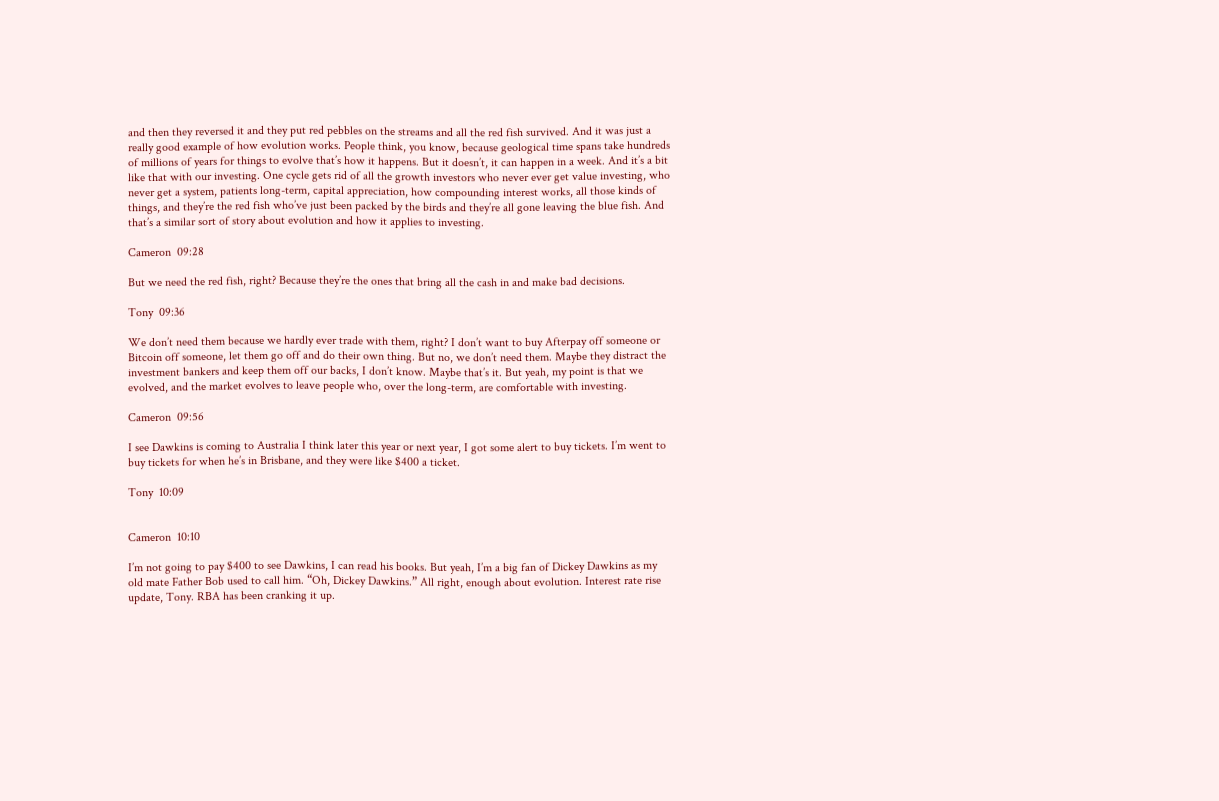and then they reversed it and they put red pebbles on the streams and all the red fish survived. And it was just a really good example of how evolution works. People think, you know, because geological time spans take hundreds of millions of years for things to evolve that’s how it happens. But it doesn’t, it can happen in a week. And it’s a bit like that with our investing. One cycle gets rid of all the growth investors who never ever get value investing, who never get a system, patients long-term, capital appreciation, how compounding interest works, all those kinds of things, and they’re the red fish who’ve just been packed by the birds and they’re all gone leaving the blue fish. And that’s a similar sort of story about evolution and how it applies to investing.

Cameron  09:28

But we need the red fish, right? Because they’re the ones that bring all the cash in and make bad decisions.

Tony  09:36

We don’t need them because we hardly ever trade with them, right? I don’t want to buy Afterpay off someone or Bitcoin off someone, let them go off and do their own thing. But no, we don’t need them. Maybe they distract the investment bankers and keep them off our backs, I don’t know. Maybe that’s it. But yeah, my point is that we evolved, and the market evolves to leave people who, over the long-term, are comfortable with investing.

Cameron  09:56

I see Dawkins is coming to Australia I think later this year or next year, I got some alert to buy tickets. I’m went to buy tickets for when he’s in Brisbane, and they were like $400 a ticket.

Tony  10:09


Cameron  10:10

I’m not going to pay $400 to see Dawkins, I can read his books. But yeah, I’m a big fan of Dickey Dawkins as my old mate Father Bob used to call him. “Oh, Dickey Dawkins.” All right, enough about evolution. Interest rate rise update, Tony. RBA has been cranking it up.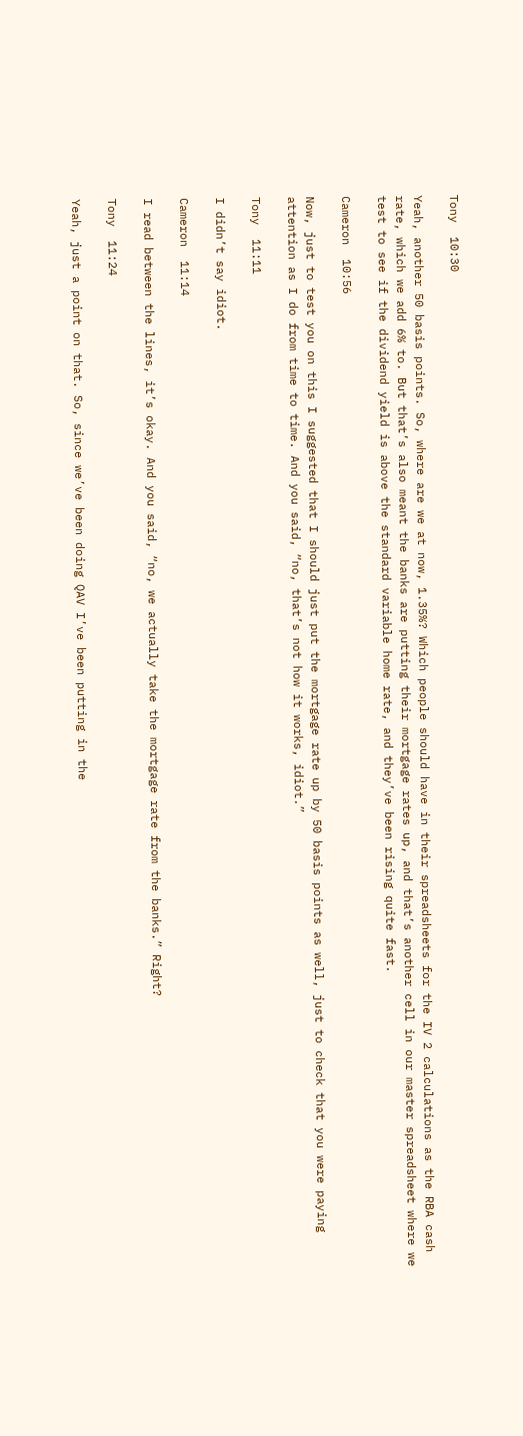Tony  10:30

Yeah, another 50 basis points. So, where are we at now, 1.35%? Which people should have in their spreadsheets for the IV 2 calculations as the RBA cash rate, which we add 6% to. But that’s also meant the banks are putting their mortgage rates up, and that’s another cell in our master spreadsheet where we test to see if the dividend yield is above the standard variable home rate, and they’ve been rising quite fast.

Cameron  10:56

Now, just to test you on this I suggested that I should just put the mortgage rate up by 50 basis points as well, just to check that you were paying attention as I do from time to time. And you said, “no, that’s not how it works, idiot.”

Tony  11:11

I didn’t say idiot.

Cameron  11:14

I read between the lines, it’s okay. And you said, “no, we actually take the mortgage rate from the banks.” Right?

Tony  11:24

Yeah, just a point on that. So, since we’ve been doing QAV I’ve been putting in the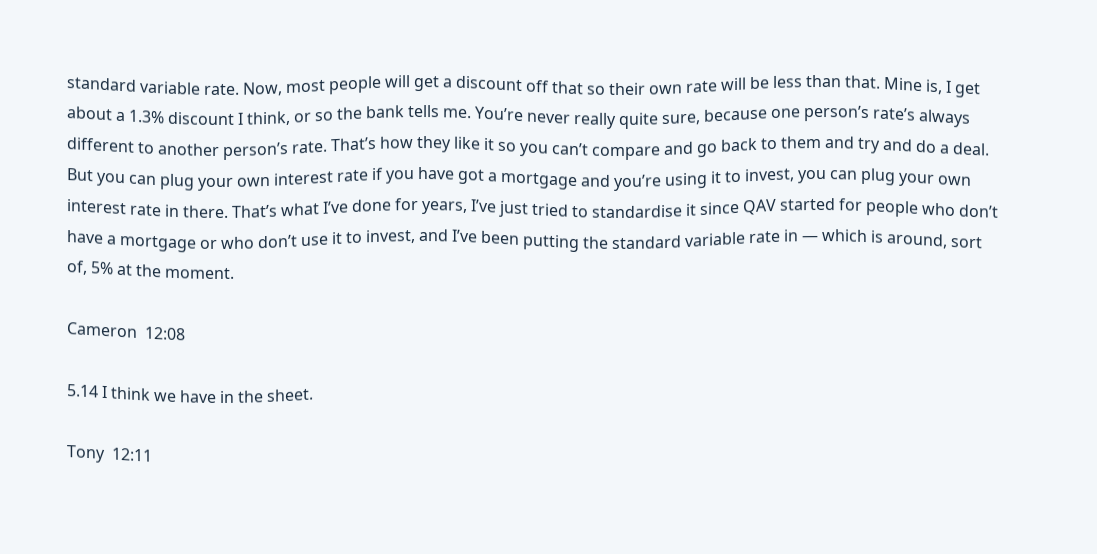standard variable rate. Now, most people will get a discount off that so their own rate will be less than that. Mine is, I get about a 1.3% discount I think, or so the bank tells me. You’re never really quite sure, because one person’s rate’s always different to another person’s rate. That’s how they like it so you can’t compare and go back to them and try and do a deal. But you can plug your own interest rate if you have got a mortgage and you’re using it to invest, you can plug your own interest rate in there. That’s what I’ve done for years, I’ve just tried to standardise it since QAV started for people who don’t have a mortgage or who don’t use it to invest, and I’ve been putting the standard variable rate in — which is around, sort of, 5% at the moment.

Cameron  12:08

5.14 I think we have in the sheet.

Tony  12:11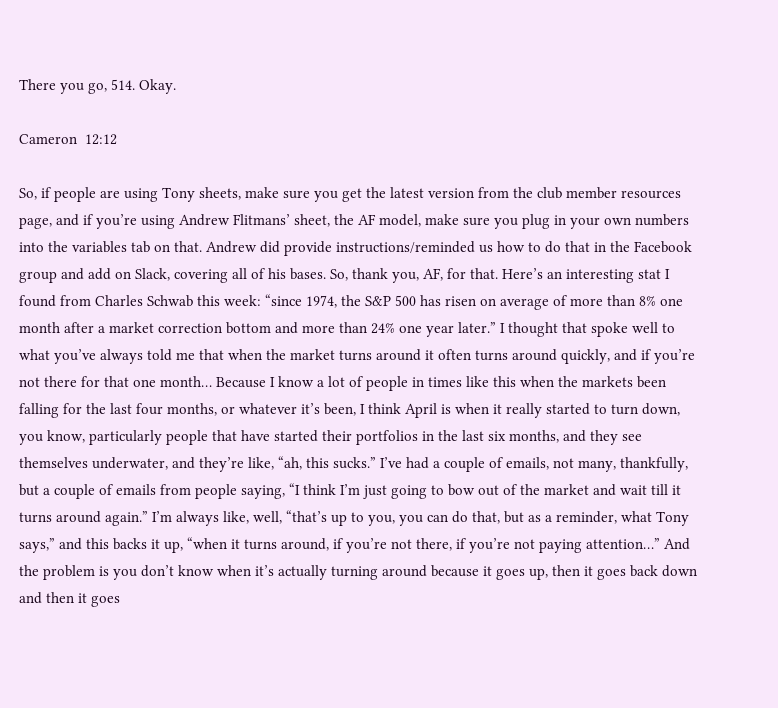There you go, 514. Okay.

Cameron  12:12

So, if people are using Tony sheets, make sure you get the latest version from the club member resources page, and if you’re using Andrew Flitmans’ sheet, the AF model, make sure you plug in your own numbers into the variables tab on that. Andrew did provide instructions/reminded us how to do that in the Facebook group and add on Slack, covering all of his bases. So, thank you, AF, for that. Here’s an interesting stat I found from Charles Schwab this week: “since 1974, the S&P 500 has risen on average of more than 8% one month after a market correction bottom and more than 24% one year later.” I thought that spoke well to what you’ve always told me that when the market turns around it often turns around quickly, and if you’re not there for that one month… Because I know a lot of people in times like this when the markets been falling for the last four months, or whatever it’s been, I think April is when it really started to turn down, you know, particularly people that have started their portfolios in the last six months, and they see themselves underwater, and they’re like, “ah, this sucks.” I’ve had a couple of emails, not many, thankfully, but a couple of emails from people saying, “I think I’m just going to bow out of the market and wait till it turns around again.” I’m always like, well, “that’s up to you, you can do that, but as a reminder, what Tony says,” and this backs it up, “when it turns around, if you’re not there, if you’re not paying attention…” And the problem is you don’t know when it’s actually turning around because it goes up, then it goes back down and then it goes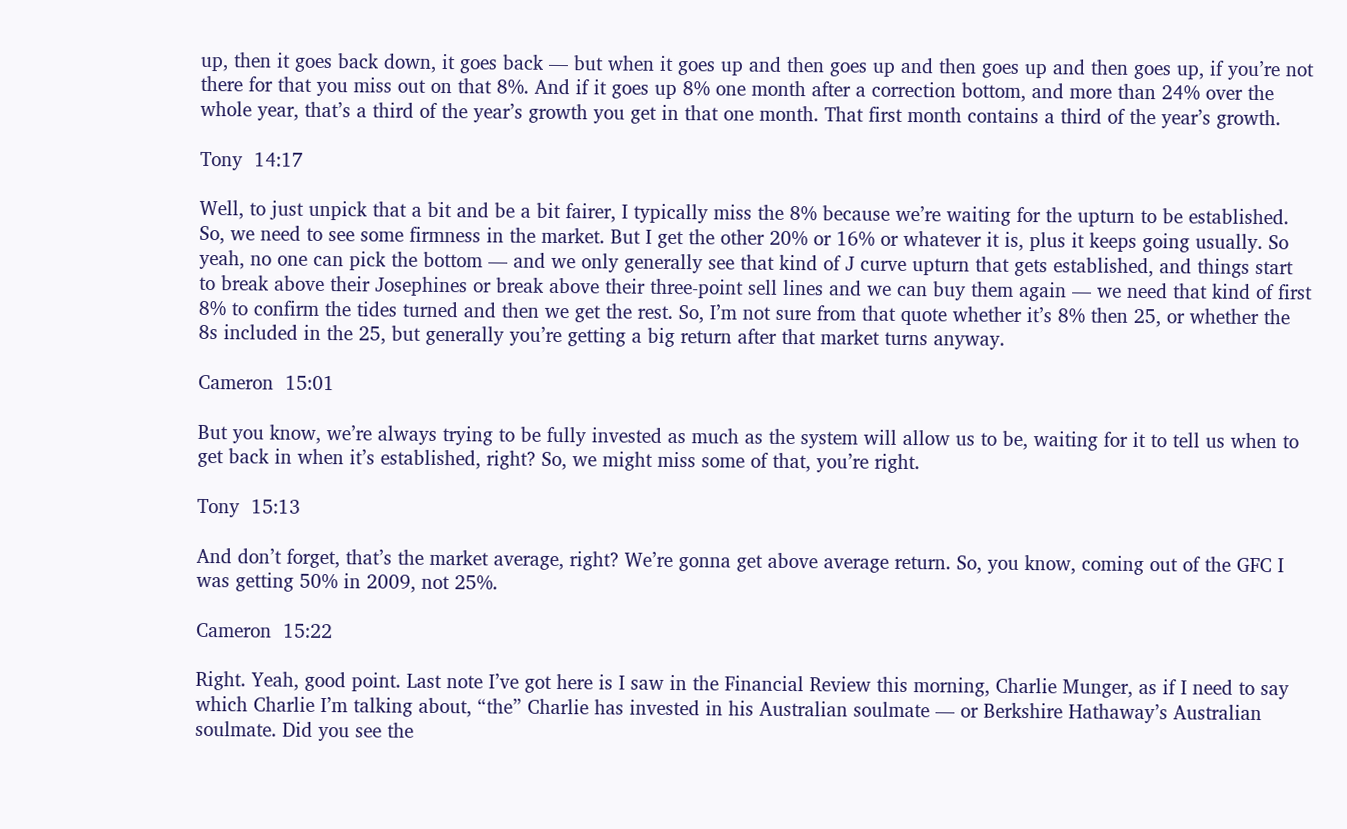up, then it goes back down, it goes back — but when it goes up and then goes up and then goes up and then goes up, if you’re not there for that you miss out on that 8%. And if it goes up 8% one month after a correction bottom, and more than 24% over the whole year, that’s a third of the year’s growth you get in that one month. That first month contains a third of the year’s growth.

Tony  14:17

Well, to just unpick that a bit and be a bit fairer, I typically miss the 8% because we’re waiting for the upturn to be established. So, we need to see some firmness in the market. But I get the other 20% or 16% or whatever it is, plus it keeps going usually. So yeah, no one can pick the bottom — and we only generally see that kind of J curve upturn that gets established, and things start to break above their Josephines or break above their three-point sell lines and we can buy them again — we need that kind of first 8% to confirm the tides turned and then we get the rest. So, I’m not sure from that quote whether it’s 8% then 25, or whether the 8s included in the 25, but generally you’re getting a big return after that market turns anyway.

Cameron  15:01

But you know, we’re always trying to be fully invested as much as the system will allow us to be, waiting for it to tell us when to get back in when it’s established, right? So, we might miss some of that, you’re right.

Tony  15:13

And don’t forget, that’s the market average, right? We’re gonna get above average return. So, you know, coming out of the GFC I was getting 50% in 2009, not 25%.

Cameron  15:22

Right. Yeah, good point. Last note I’ve got here is I saw in the Financial Review this morning, Charlie Munger, as if I need to say which Charlie I’m talking about, “the” Charlie has invested in his Australian soulmate — or Berkshire Hathaway’s Australian soulmate. Did you see the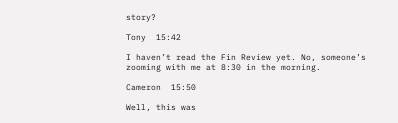story?

Tony  15:42

I haven’t read the Fin Review yet. No, someone’s zooming with me at 8:30 in the morning.

Cameron  15:50

Well, this was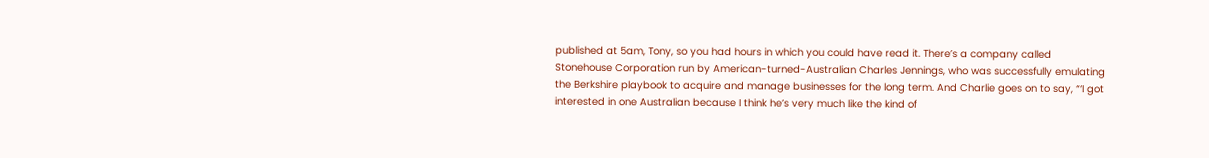published at 5am, Tony, so you had hours in which you could have read it. There’s a company called Stonehouse Corporation run by American-turned-Australian Charles Jennings, who was successfully emulating the Berkshire playbook to acquire and manage businesses for the long term. And Charlie goes on to say, “‘I got interested in one Australian because I think he’s very much like the kind of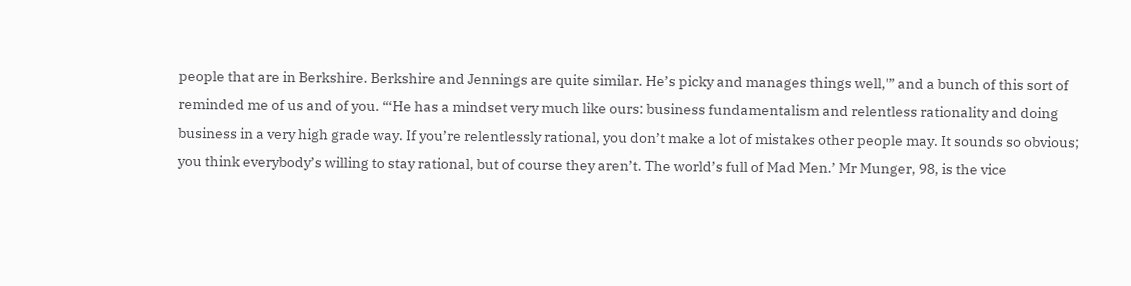people that are in Berkshire. Berkshire and Jennings are quite similar. He’s picky and manages things well,'” and a bunch of this sort of reminded me of us and of you. “‘He has a mindset very much like ours: business fundamentalism and relentless rationality and doing business in a very high grade way. If you’re relentlessly rational, you don’t make a lot of mistakes other people may. It sounds so obvious; you think everybody’s willing to stay rational, but of course they aren’t. The world’s full of Mad Men.’ Mr Munger, 98, is the vice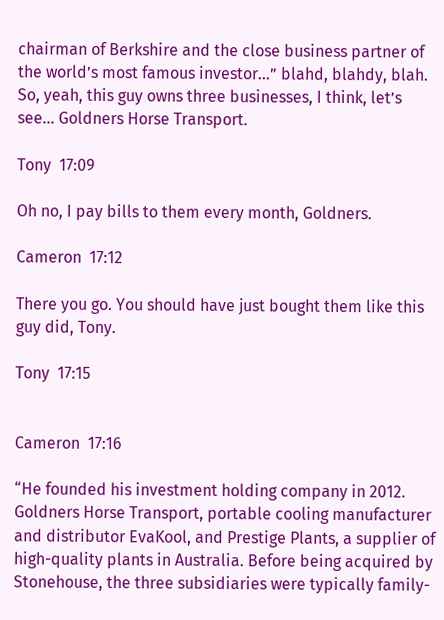chairman of Berkshire and the close business partner of the world’s most famous investor…” blahd, blahdy, blah. So, yeah, this guy owns three businesses, I think, let’s see… Goldners Horse Transport.

Tony  17:09

Oh no, I pay bills to them every month, Goldners.

Cameron  17:12

There you go. You should have just bought them like this guy did, Tony.

Tony  17:15


Cameron  17:16

“He founded his investment holding company in 2012. Goldners Horse Transport, portable cooling manufacturer and distributor EvaKool, and Prestige Plants, a supplier of high-quality plants in Australia. Before being acquired by Stonehouse, the three subsidiaries were typically family-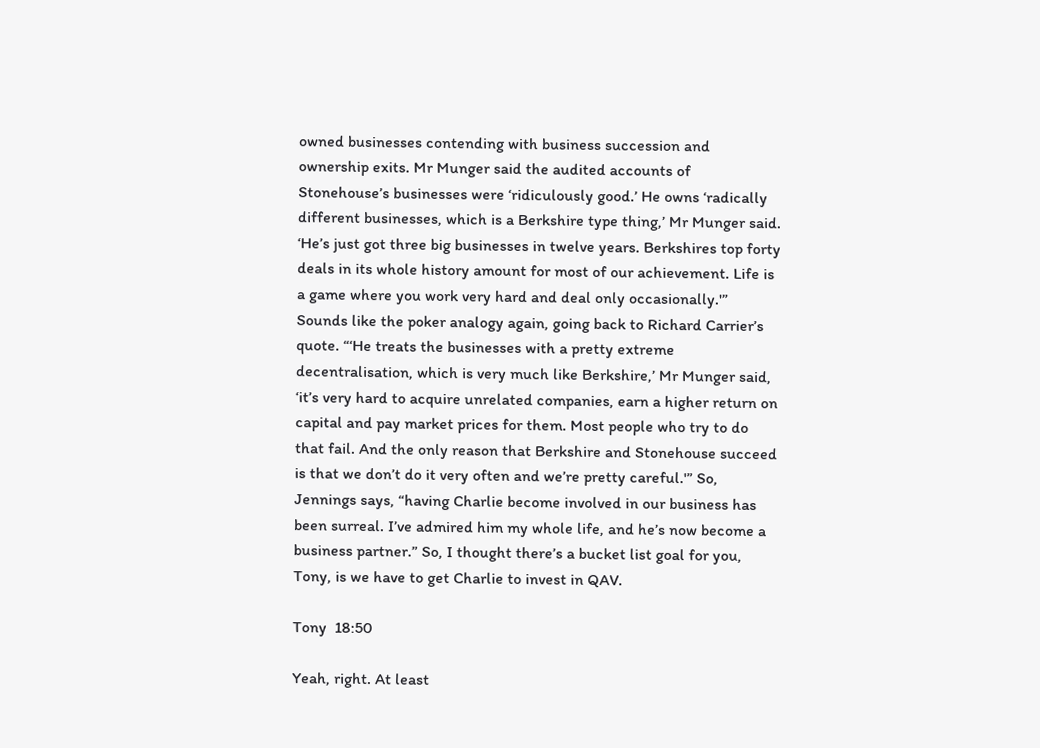owned businesses contending with business succession and ownership exits. Mr Munger said the audited accounts of Stonehouse’s businesses were ‘ridiculously good.’ He owns ‘radically different businesses, which is a Berkshire type thing,’ Mr Munger said. ‘He’s just got three big businesses in twelve years. Berkshires top forty deals in its whole history amount for most of our achievement. Life is a game where you work very hard and deal only occasionally.'” Sounds like the poker analogy again, going back to Richard Carrier’s quote. “‘He treats the businesses with a pretty extreme decentralisation, which is very much like Berkshire,’ Mr Munger said, ‘it’s very hard to acquire unrelated companies, earn a higher return on capital and pay market prices for them. Most people who try to do that fail. And the only reason that Berkshire and Stonehouse succeed is that we don’t do it very often and we’re pretty careful.'” So, Jennings says, “having Charlie become involved in our business has been surreal. I’ve admired him my whole life, and he’s now become a business partner.” So, I thought there’s a bucket list goal for you, Tony, is we have to get Charlie to invest in QAV.

Tony  18:50

Yeah, right. At least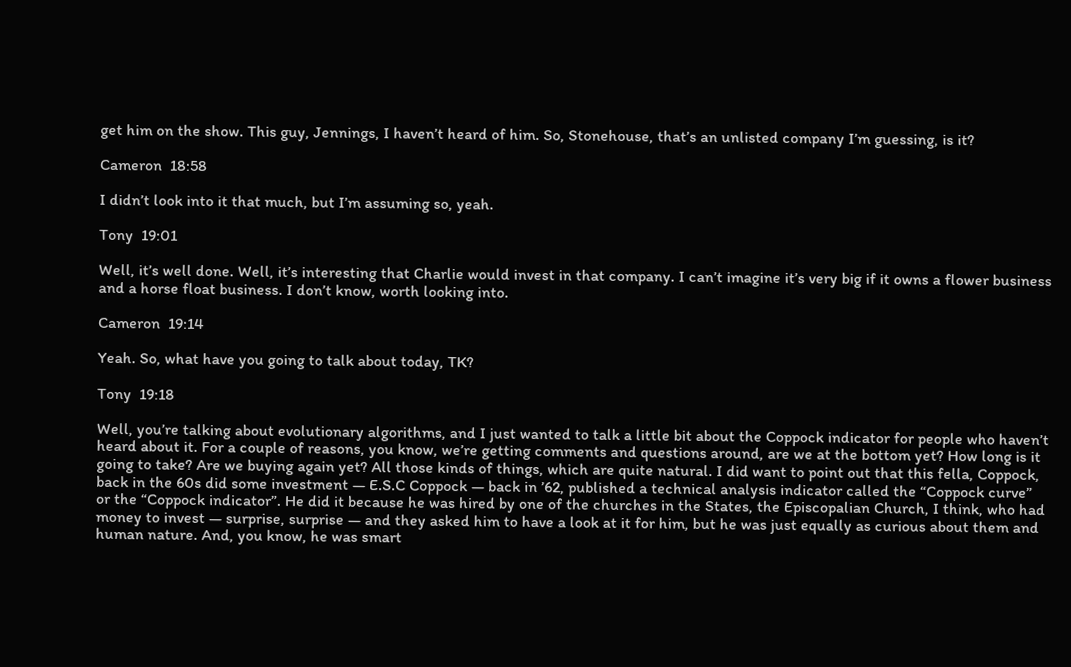get him on the show. This guy, Jennings, I haven’t heard of him. So, Stonehouse, that’s an unlisted company I’m guessing, is it?

Cameron  18:58

I didn’t look into it that much, but I’m assuming so, yeah.

Tony  19:01

Well, it’s well done. Well, it’s interesting that Charlie would invest in that company. I can’t imagine it’s very big if it owns a flower business and a horse float business. I don’t know, worth looking into.

Cameron  19:14

Yeah. So, what have you going to talk about today, TK?

Tony  19:18

Well, you’re talking about evolutionary algorithms, and I just wanted to talk a little bit about the Coppock indicator for people who haven’t heard about it. For a couple of reasons, you know, we’re getting comments and questions around, are we at the bottom yet? How long is it going to take? Are we buying again yet? All those kinds of things, which are quite natural. I did want to point out that this fella, Coppock, back in the 60s did some investment — E.S.C Coppock — back in ’62, published a technical analysis indicator called the “Coppock curve” or the “Coppock indicator”. He did it because he was hired by one of the churches in the States, the Episcopalian Church, I think, who had money to invest — surprise, surprise — and they asked him to have a look at it for him, but he was just equally as curious about them and human nature. And, you know, he was smart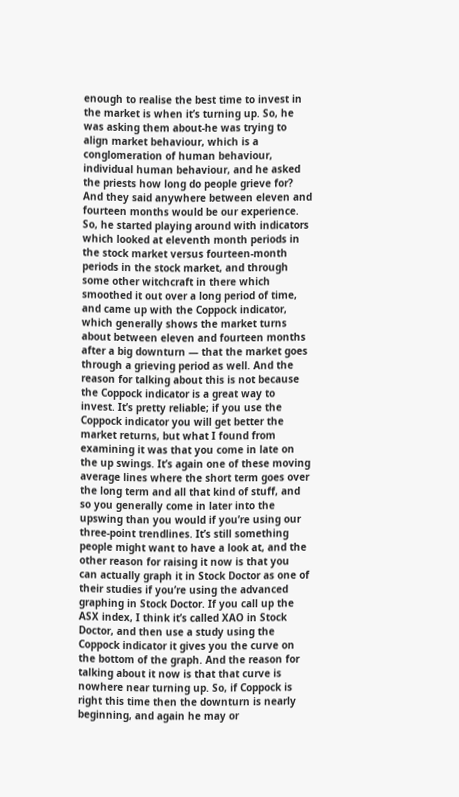enough to realise the best time to invest in the market is when it’s turning up. So, he was asking them about-he was trying to align market behaviour, which is a conglomeration of human behaviour, individual human behaviour, and he asked the priests how long do people grieve for? And they said anywhere between eleven and fourteen months would be our experience. So, he started playing around with indicators which looked at eleventh month periods in the stock market versus fourteen-month periods in the stock market, and through some other witchcraft in there which smoothed it out over a long period of time, and came up with the Coppock indicator, which generally shows the market turns about between eleven and fourteen months after a big downturn — that the market goes through a grieving period as well. And the reason for talking about this is not because the Coppock indicator is a great way to invest. It’s pretty reliable; if you use the Coppock indicator you will get better the market returns, but what I found from examining it was that you come in late on the up swings. It’s again one of these moving average lines where the short term goes over the long term and all that kind of stuff, and so you generally come in later into the upswing than you would if you’re using our three-point trendlines. It’s still something people might want to have a look at, and the other reason for raising it now is that you can actually graph it in Stock Doctor as one of their studies if you’re using the advanced graphing in Stock Doctor. If you call up the ASX index, I think it’s called XAO in Stock Doctor, and then use a study using the Coppock indicator it gives you the curve on the bottom of the graph. And the reason for talking about it now is that that curve is nowhere near turning up. So, if Coppock is right this time then the downturn is nearly beginning, and again he may or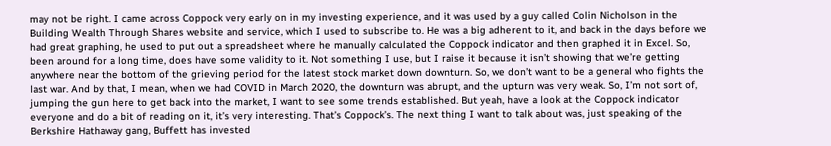may not be right. I came across Coppock very early on in my investing experience, and it was used by a guy called Colin Nicholson in the Building Wealth Through Shares website and service, which I used to subscribe to. He was a big adherent to it, and back in the days before we had great graphing, he used to put out a spreadsheet where he manually calculated the Coppock indicator and then graphed it in Excel. So, been around for a long time, does have some validity to it. Not something I use, but I raise it because it isn’t showing that we’re getting anywhere near the bottom of the grieving period for the latest stock market down downturn. So, we don’t want to be a general who fights the last war. And by that, I mean, when we had COVID in March 2020, the downturn was abrupt, and the upturn was very weak. So, I’m not sort of, jumping the gun here to get back into the market, I want to see some trends established. But yeah, have a look at the Coppock indicator everyone and do a bit of reading on it, it’s very interesting. That’s Coppock’s. The next thing I want to talk about was, just speaking of the Berkshire Hathaway gang, Buffett has invested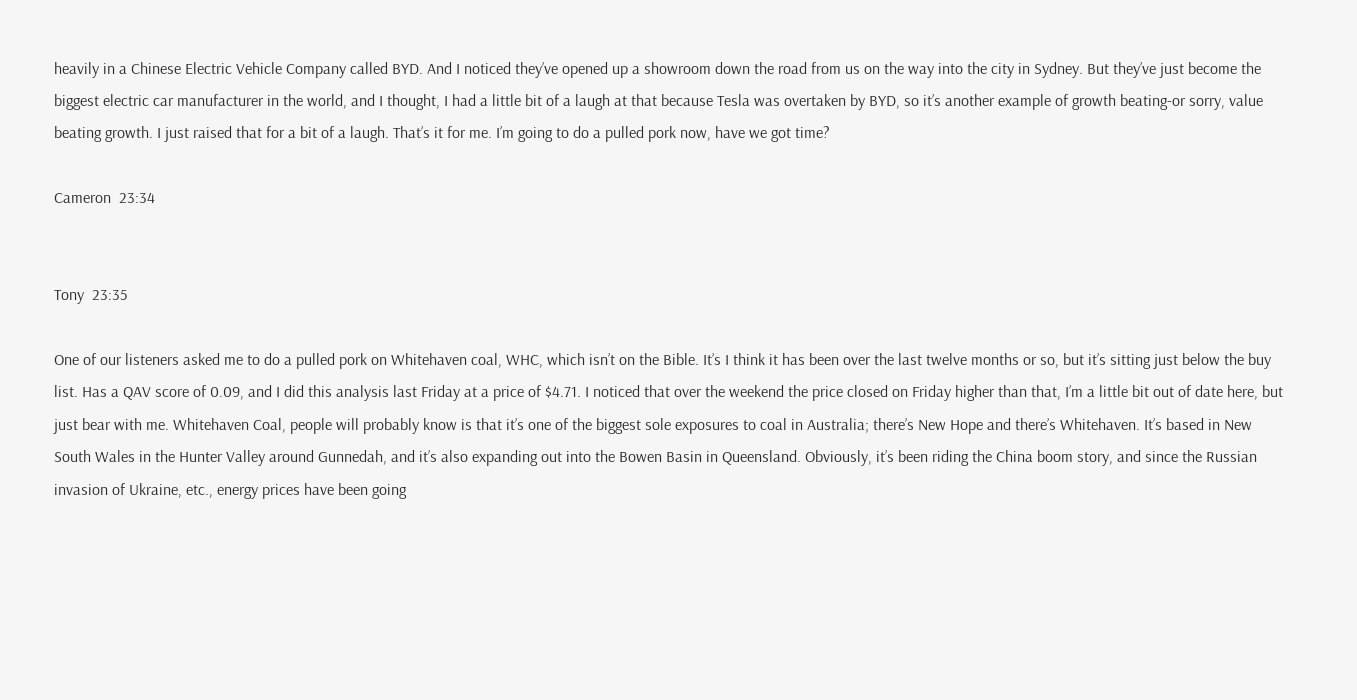heavily in a Chinese Electric Vehicle Company called BYD. And I noticed they’ve opened up a showroom down the road from us on the way into the city in Sydney. But they’ve just become the biggest electric car manufacturer in the world, and I thought, I had a little bit of a laugh at that because Tesla was overtaken by BYD, so it’s another example of growth beating-or sorry, value beating growth. I just raised that for a bit of a laugh. That’s it for me. I’m going to do a pulled pork now, have we got time?

Cameron  23:34


Tony  23:35

One of our listeners asked me to do a pulled pork on Whitehaven coal, WHC, which isn’t on the Bible. It’s I think it has been over the last twelve months or so, but it’s sitting just below the buy list. Has a QAV score of 0.09, and I did this analysis last Friday at a price of $4.71. I noticed that over the weekend the price closed on Friday higher than that, I’m a little bit out of date here, but just bear with me. Whitehaven Coal, people will probably know is that it’s one of the biggest sole exposures to coal in Australia; there’s New Hope and there’s Whitehaven. It’s based in New South Wales in the Hunter Valley around Gunnedah, and it’s also expanding out into the Bowen Basin in Queensland. Obviously, it’s been riding the China boom story, and since the Russian invasion of Ukraine, etc., energy prices have been going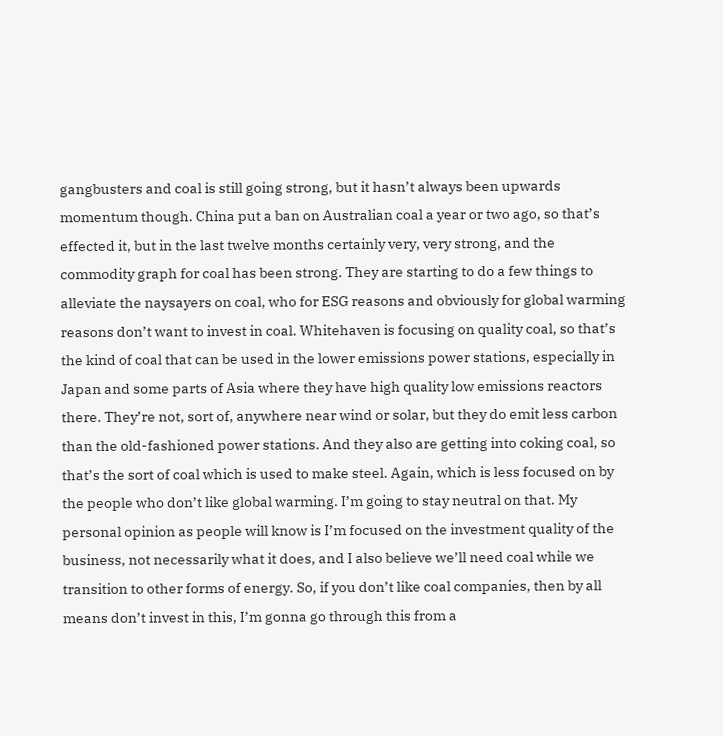gangbusters and coal is still going strong, but it hasn’t always been upwards momentum though. China put a ban on Australian coal a year or two ago, so that’s effected it, but in the last twelve months certainly very, very strong, and the commodity graph for coal has been strong. They are starting to do a few things to alleviate the naysayers on coal, who for ESG reasons and obviously for global warming reasons don’t want to invest in coal. Whitehaven is focusing on quality coal, so that’s the kind of coal that can be used in the lower emissions power stations, especially in Japan and some parts of Asia where they have high quality low emissions reactors there. They’re not, sort of, anywhere near wind or solar, but they do emit less carbon than the old-fashioned power stations. And they also are getting into coking coal, so that’s the sort of coal which is used to make steel. Again, which is less focused on by the people who don’t like global warming. I’m going to stay neutral on that. My personal opinion as people will know is I’m focused on the investment quality of the business, not necessarily what it does, and I also believe we’ll need coal while we transition to other forms of energy. So, if you don’t like coal companies, then by all means don’t invest in this, I’m gonna go through this from a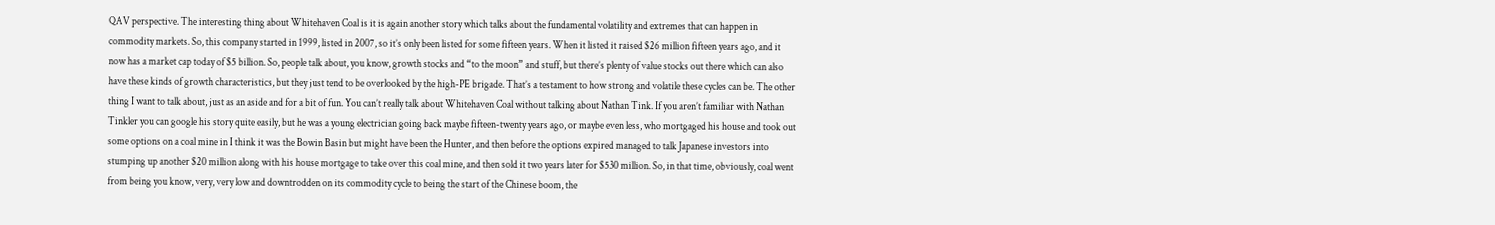QAV perspective. The interesting thing about Whitehaven Coal is it is again another story which talks about the fundamental volatility and extremes that can happen in commodity markets. So, this company started in 1999, listed in 2007, so it’s only been listed for some fifteen years. When it listed it raised $26 million fifteen years ago, and it now has a market cap today of $5 billion. So, people talk about, you know, growth stocks and “to the moon” and stuff, but there’s plenty of value stocks out there which can also have these kinds of growth characteristics, but they just tend to be overlooked by the high-PE brigade. That’s a testament to how strong and volatile these cycles can be. The other thing I want to talk about, just as an aside and for a bit of fun. You can’t really talk about Whitehaven Coal without talking about Nathan Tink. If you aren’t familiar with Nathan Tinkler you can google his story quite easily, but he was a young electrician going back maybe fifteen-twenty years ago, or maybe even less, who mortgaged his house and took out some options on a coal mine in I think it was the Bowin Basin but might have been the Hunter, and then before the options expired managed to talk Japanese investors into stumping up another $20 million along with his house mortgage to take over this coal mine, and then sold it two years later for $530 million. So, in that time, obviously, coal went from being you know, very, very low and downtrodden on its commodity cycle to being the start of the Chinese boom, the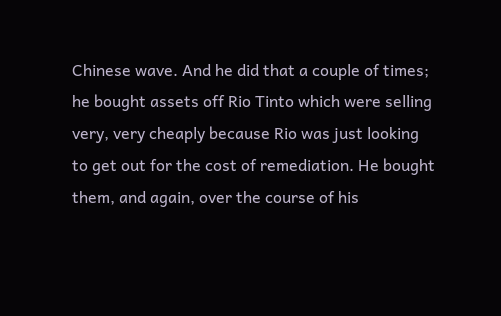Chinese wave. And he did that a couple of times; he bought assets off Rio Tinto which were selling very, very cheaply because Rio was just looking to get out for the cost of remediation. He bought them, and again, over the course of his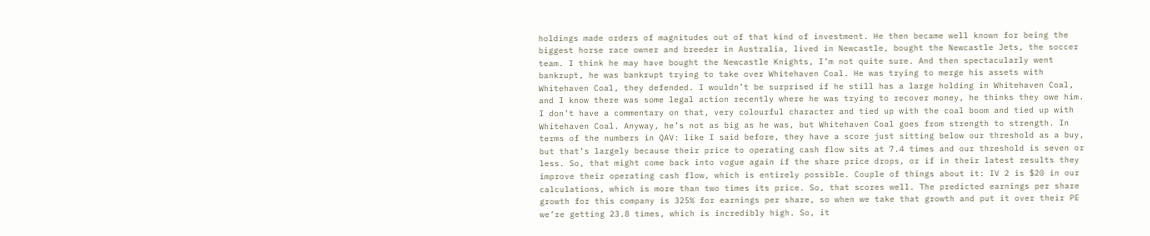holdings made orders of magnitudes out of that kind of investment. He then became well known for being the biggest horse race owner and breeder in Australia, lived in Newcastle, bought the Newcastle Jets, the soccer team. I think he may have bought the Newcastle Knights, I’m not quite sure. And then spectacularly went bankrupt, he was bankrupt trying to take over Whitehaven Coal. He was trying to merge his assets with Whitehaven Coal, they defended. I wouldn’t be surprised if he still has a large holding in Whitehaven Coal, and I know there was some legal action recently where he was trying to recover money, he thinks they owe him. I don’t have a commentary on that, very colourful character and tied up with the coal boom and tied up with Whitehaven Coal. Anyway, he’s not as big as he was, but Whitehaven Coal goes from strength to strength. In terms of the numbers in QAV: like I said before, they have a score just sitting below our threshold as a buy, but that’s largely because their price to operating cash flow sits at 7.4 times and our threshold is seven or less. So, that might come back into vogue again if the share price drops, or if in their latest results they improve their operating cash flow, which is entirely possible. Couple of things about it: IV 2 is $20 in our calculations, which is more than two times its price. So, that scores well. The predicted earnings per share growth for this company is 325% for earnings per share, so when we take that growth and put it over their PE we’re getting 23.8 times, which is incredibly high. So, it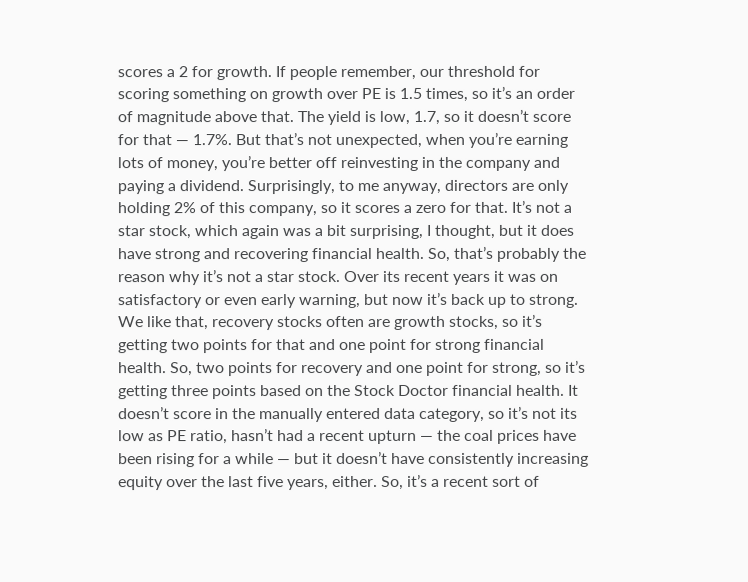scores a 2 for growth. If people remember, our threshold for scoring something on growth over PE is 1.5 times, so it’s an order of magnitude above that. The yield is low, 1.7, so it doesn’t score for that — 1.7%. But that’s not unexpected, when you’re earning lots of money, you’re better off reinvesting in the company and paying a dividend. Surprisingly, to me anyway, directors are only holding 2% of this company, so it scores a zero for that. It’s not a star stock, which again was a bit surprising, I thought, but it does have strong and recovering financial health. So, that’s probably the reason why it’s not a star stock. Over its recent years it was on satisfactory or even early warning, but now it’s back up to strong. We like that, recovery stocks often are growth stocks, so it’s getting two points for that and one point for strong financial health. So, two points for recovery and one point for strong, so it’s getting three points based on the Stock Doctor financial health. It doesn’t score in the manually entered data category, so it’s not its low as PE ratio, hasn’t had a recent upturn — the coal prices have been rising for a while — but it doesn’t have consistently increasing equity over the last five years, either. So, it’s a recent sort of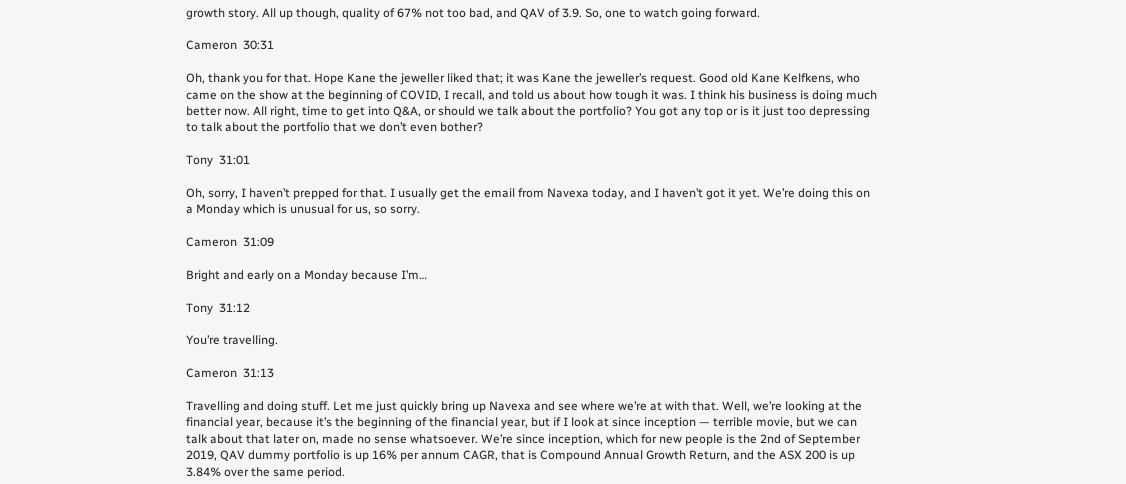growth story. All up though, quality of 67% not too bad, and QAV of 3.9. So, one to watch going forward.

Cameron  30:31

Oh, thank you for that. Hope Kane the jeweller liked that; it was Kane the jeweller’s request. Good old Kane Kelfkens, who came on the show at the beginning of COVID, I recall, and told us about how tough it was. I think his business is doing much better now. All right, time to get into Q&A, or should we talk about the portfolio? You got any top or is it just too depressing to talk about the portfolio that we don’t even bother?

Tony  31:01

Oh, sorry, I haven’t prepped for that. I usually get the email from Navexa today, and I haven’t got it yet. We’re doing this on a Monday which is unusual for us, so sorry.

Cameron  31:09

Bright and early on a Monday because I’m…

Tony  31:12

You’re travelling.

Cameron  31:13

Travelling and doing stuff. Let me just quickly bring up Navexa and see where we’re at with that. Well, we’re looking at the financial year, because it’s the beginning of the financial year, but if I look at since inception — terrible movie, but we can talk about that later on, made no sense whatsoever. We’re since inception, which for new people is the 2nd of September 2019, QAV dummy portfolio is up 16% per annum CAGR, that is Compound Annual Growth Return, and the ASX 200 is up 3.84% over the same period.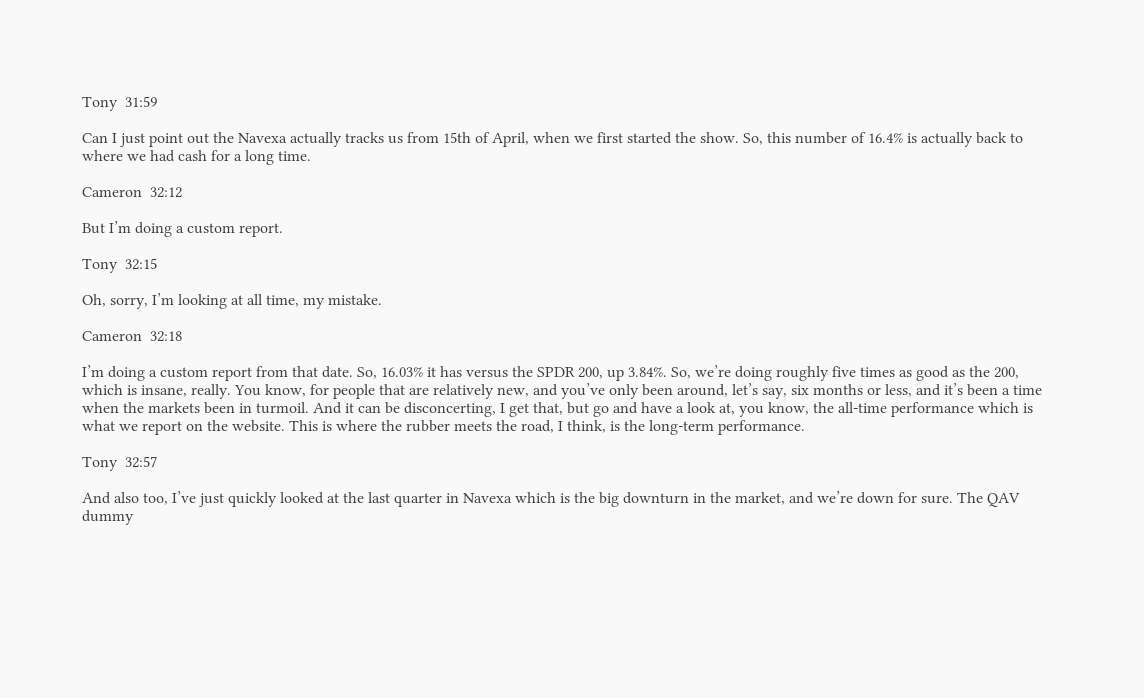Tony  31:59

Can I just point out the Navexa actually tracks us from 15th of April, when we first started the show. So, this number of 16.4% is actually back to where we had cash for a long time.

Cameron  32:12

But I’m doing a custom report.

Tony  32:15

Oh, sorry, I’m looking at all time, my mistake.

Cameron  32:18

I’m doing a custom report from that date. So, 16.03% it has versus the SPDR 200, up 3.84%. So, we’re doing roughly five times as good as the 200, which is insane, really. You know, for people that are relatively new, and you’ve only been around, let’s say, six months or less, and it’s been a time when the markets been in turmoil. And it can be disconcerting, I get that, but go and have a look at, you know, the all-time performance which is what we report on the website. This is where the rubber meets the road, I think, is the long-term performance.

Tony  32:57

And also too, I’ve just quickly looked at the last quarter in Navexa which is the big downturn in the market, and we’re down for sure. The QAV dummy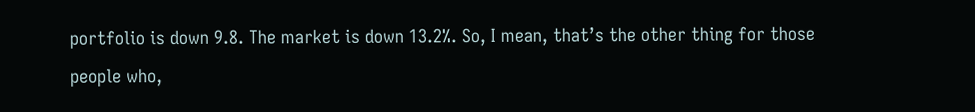portfolio is down 9.8. The market is down 13.2%. So, I mean, that’s the other thing for those people who,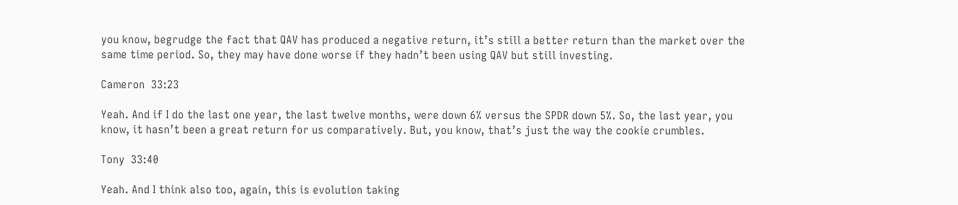you know, begrudge the fact that QAV has produced a negative return, it’s still a better return than the market over the same time period. So, they may have done worse if they hadn’t been using QAV but still investing.

Cameron  33:23

Yeah. And if I do the last one year, the last twelve months, were down 6% versus the SPDR down 5%. So, the last year, you know, it hasn’t been a great return for us comparatively. But, you know, that’s just the way the cookie crumbles.

Tony  33:40

Yeah. And I think also too, again, this is evolution taking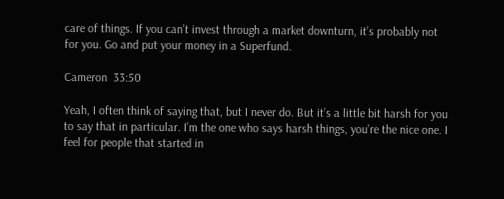care of things. If you can’t invest through a market downturn, it’s probably not for you. Go and put your money in a Superfund.

Cameron  33:50

Yeah, I often think of saying that, but I never do. But it’s a little bit harsh for you to say that in particular. I’m the one who says harsh things, you’re the nice one. I feel for people that started in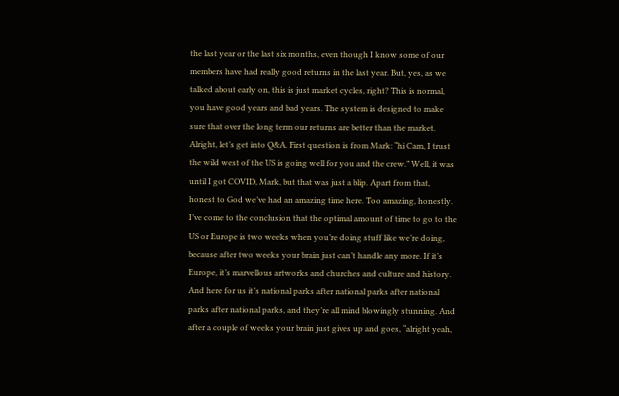the last year or the last six months, even though I know some of our members have had really good returns in the last year. But, yes, as we talked about early on, this is just market cycles, right? This is normal, you have good years and bad years. The system is designed to make sure that over the long term our returns are better than the market. Alright, let’s get into Q&A. First question is from Mark: “hi Cam, I trust the wild west of the US is going well for you and the crew.” Well, it was until I got COVID, Mark, but that was just a blip. Apart from that, honest to God we’ve had an amazing time here. Too amazing, honestly. I’ve come to the conclusion that the optimal amount of time to go to the US or Europe is two weeks when you’re doing stuff like we’re doing, because after two weeks your brain just can’t handle any more. If it’s Europe, it’s marvellous artworks and churches and culture and history. And here for us it’s national parks after national parks after national parks after national parks, and they’re all mind blowingly stunning. And after a couple of weeks your brain just gives up and goes, “alright yeah,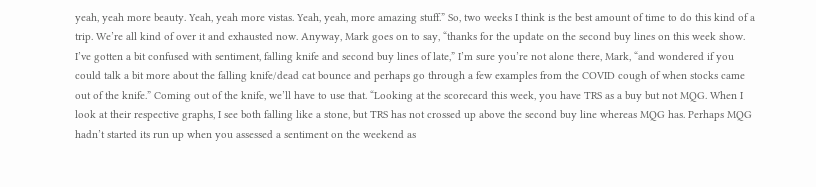yeah, yeah more beauty. Yeah, yeah more vistas. Yeah, yeah, more amazing stuff.” So, two weeks I think is the best amount of time to do this kind of a trip. We’re all kind of over it and exhausted now. Anyway, Mark goes on to say, “thanks for the update on the second buy lines on this week show. I’ve gotten a bit confused with sentiment, falling knife and second buy lines of late,” I’m sure you’re not alone there, Mark, “and wondered if you could talk a bit more about the falling knife/dead cat bounce and perhaps go through a few examples from the COVID cough of when stocks came out of the knife.” Coming out of the knife, we’ll have to use that. “Looking at the scorecard this week, you have TRS as a buy but not MQG. When I look at their respective graphs, I see both falling like a stone, but TRS has not crossed up above the second buy line whereas MQG has. Perhaps MQG hadn’t started its run up when you assessed a sentiment on the weekend as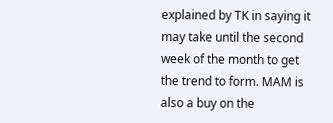explained by TK in saying it may take until the second week of the month to get the trend to form. MAM is also a buy on the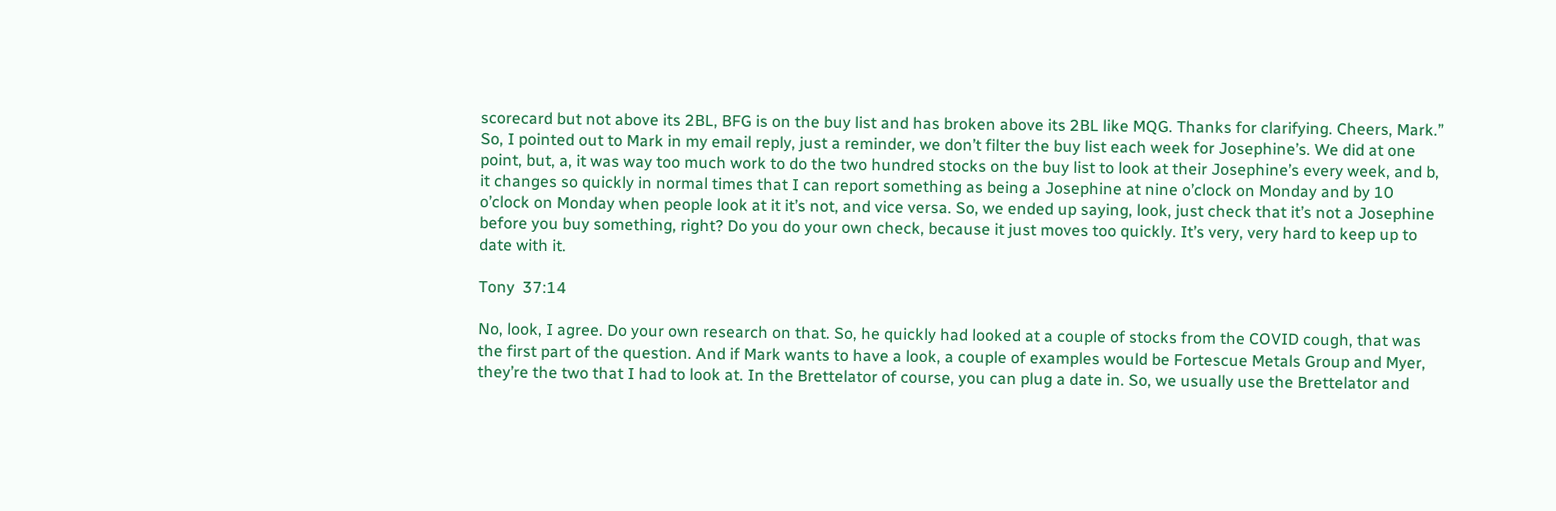scorecard but not above its 2BL, BFG is on the buy list and has broken above its 2BL like MQG. Thanks for clarifying. Cheers, Mark.” So, I pointed out to Mark in my email reply, just a reminder, we don’t filter the buy list each week for Josephine’s. We did at one point, but, a, it was way too much work to do the two hundred stocks on the buy list to look at their Josephine’s every week, and b, it changes so quickly in normal times that I can report something as being a Josephine at nine o’clock on Monday and by 10 o’clock on Monday when people look at it it’s not, and vice versa. So, we ended up saying, look, just check that it’s not a Josephine before you buy something, right? Do you do your own check, because it just moves too quickly. It’s very, very hard to keep up to date with it.

Tony  37:14

No, look, I agree. Do your own research on that. So, he quickly had looked at a couple of stocks from the COVID cough, that was the first part of the question. And if Mark wants to have a look, a couple of examples would be Fortescue Metals Group and Myer, they’re the two that I had to look at. In the Brettelator of course, you can plug a date in. So, we usually use the Brettelator and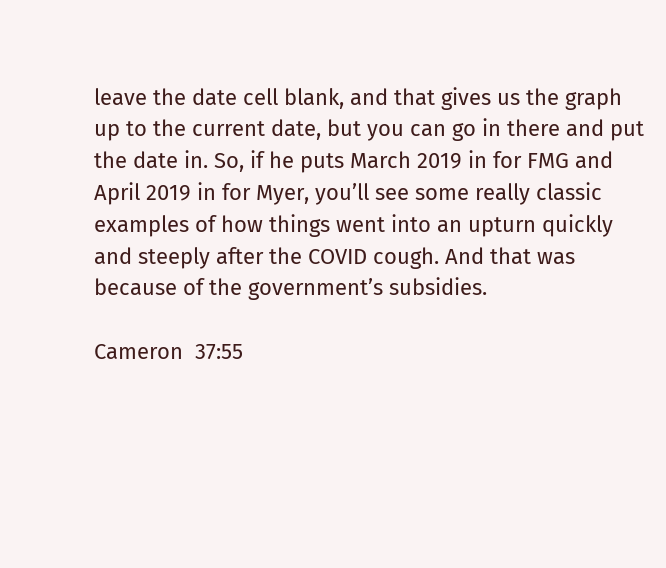leave the date cell blank, and that gives us the graph up to the current date, but you can go in there and put the date in. So, if he puts March 2019 in for FMG and April 2019 in for Myer, you’ll see some really classic examples of how things went into an upturn quickly and steeply after the COVID cough. And that was because of the government’s subsidies.

Cameron  37:55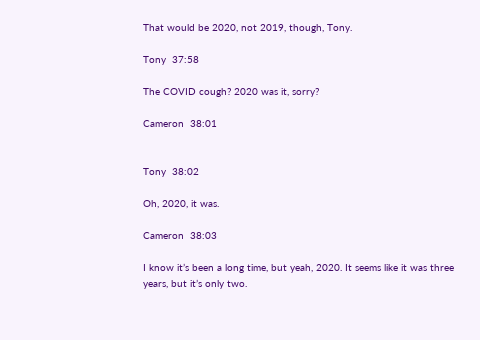That would be 2020, not 2019, though, Tony.

Tony  37:58

The COVID cough? 2020 was it, sorry?

Cameron  38:01


Tony  38:02

Oh, 2020, it was.

Cameron  38:03

I know it’s been a long time, but yeah, 2020. It seems like it was three years, but it’s only two.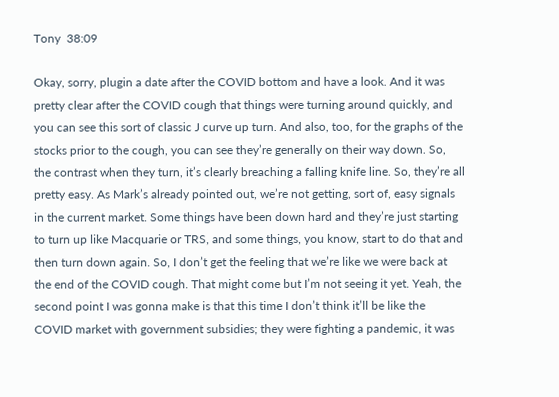Tony  38:09

Okay, sorry, plugin a date after the COVID bottom and have a look. And it was pretty clear after the COVID cough that things were turning around quickly, and you can see this sort of classic J curve up turn. And also, too, for the graphs of the stocks prior to the cough, you can see they’re generally on their way down. So, the contrast when they turn, it’s clearly breaching a falling knife line. So, they’re all pretty easy. As Mark’s already pointed out, we’re not getting, sort of, easy signals in the current market. Some things have been down hard and they’re just starting to turn up like Macquarie or TRS, and some things, you know, start to do that and then turn down again. So, I don’t get the feeling that we’re like we were back at the end of the COVID cough. That might come but I’m not seeing it yet. Yeah, the second point I was gonna make is that this time I don’t think it’ll be like the COVID market with government subsidies; they were fighting a pandemic, it was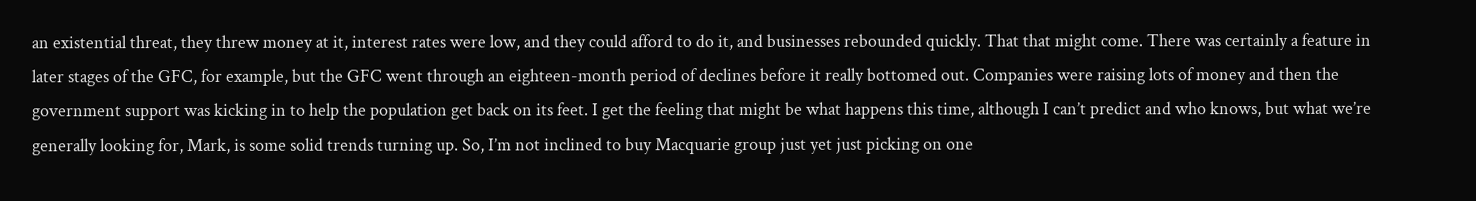an existential threat, they threw money at it, interest rates were low, and they could afford to do it, and businesses rebounded quickly. That that might come. There was certainly a feature in later stages of the GFC, for example, but the GFC went through an eighteen-month period of declines before it really bottomed out. Companies were raising lots of money and then the government support was kicking in to help the population get back on its feet. I get the feeling that might be what happens this time, although I can’t predict and who knows, but what we’re generally looking for, Mark, is some solid trends turning up. So, I’m not inclined to buy Macquarie group just yet just picking on one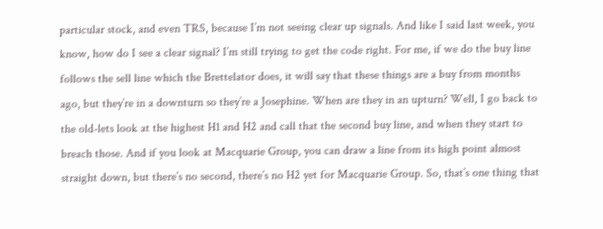particular stock, and even TRS, because I’m not seeing clear up signals. And like I said last week, you know, how do I see a clear signal? I’m still trying to get the code right. For me, if we do the buy line follows the sell line which the Brettelator does, it will say that these things are a buy from months ago, but they’re in a downturn so they’re a Josephine. When are they in an upturn? Well, I go back to the old-lets look at the highest H1 and H2 and call that the second buy line, and when they start to breach those. And if you look at Macquarie Group, you can draw a line from its high point almost straight down, but there’s no second, there’s no H2 yet for Macquarie Group. So, that’s one thing that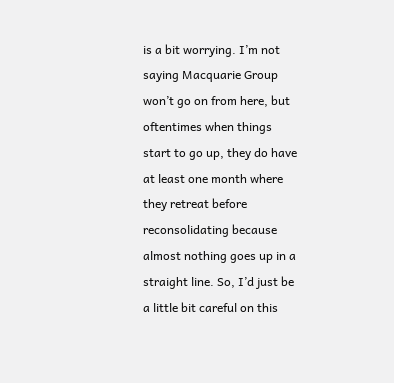is a bit worrying. I’m not saying Macquarie Group won’t go on from here, but oftentimes when things start to go up, they do have at least one month where they retreat before reconsolidating because almost nothing goes up in a straight line. So, I’d just be a little bit careful on this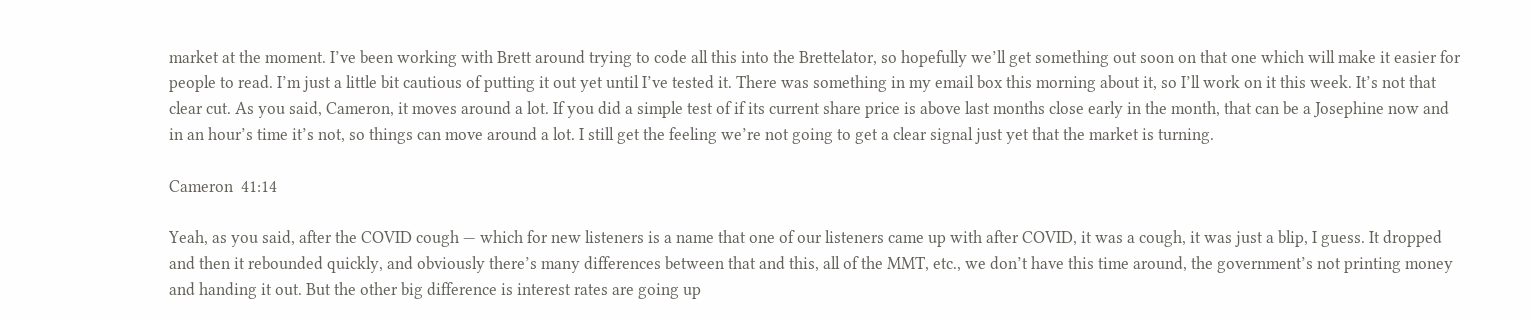market at the moment. I’ve been working with Brett around trying to code all this into the Brettelator, so hopefully we’ll get something out soon on that one which will make it easier for people to read. I’m just a little bit cautious of putting it out yet until I’ve tested it. There was something in my email box this morning about it, so I’ll work on it this week. It’s not that clear cut. As you said, Cameron, it moves around a lot. If you did a simple test of if its current share price is above last months close early in the month, that can be a Josephine now and in an hour’s time it’s not, so things can move around a lot. I still get the feeling we’re not going to get a clear signal just yet that the market is turning.

Cameron  41:14

Yeah, as you said, after the COVID cough — which for new listeners is a name that one of our listeners came up with after COVID, it was a cough, it was just a blip, I guess. It dropped and then it rebounded quickly, and obviously there’s many differences between that and this, all of the MMT, etc., we don’t have this time around, the government’s not printing money and handing it out. But the other big difference is interest rates are going up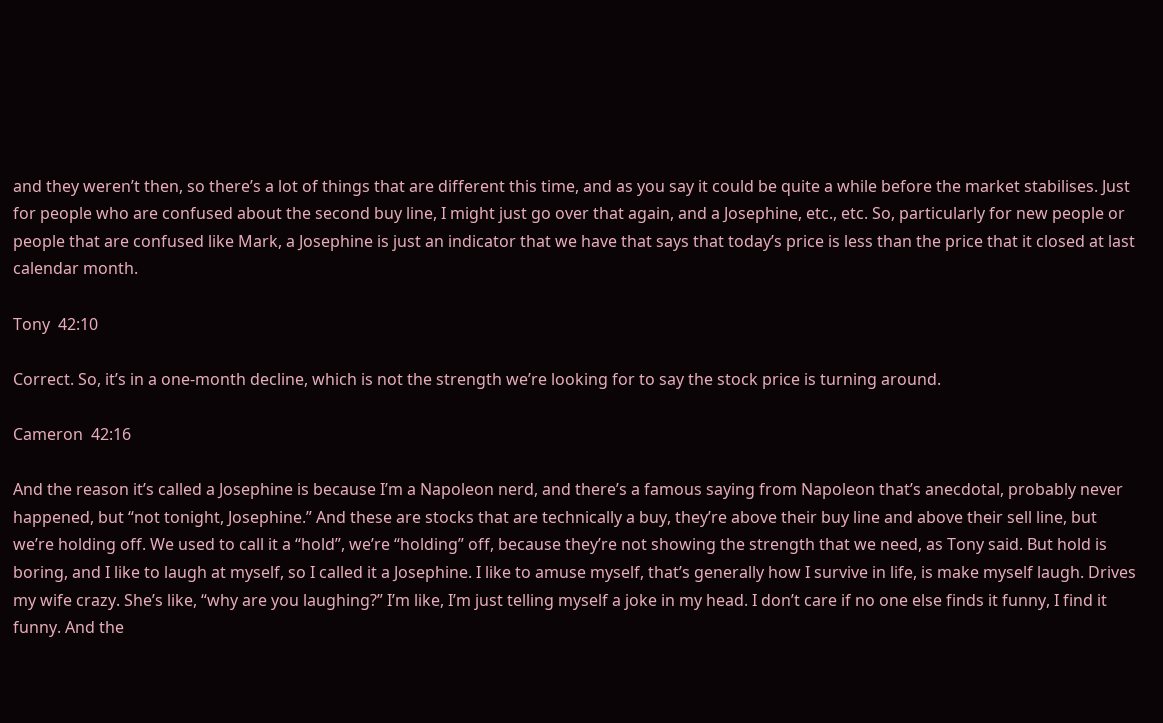and they weren’t then, so there’s a lot of things that are different this time, and as you say it could be quite a while before the market stabilises. Just for people who are confused about the second buy line, I might just go over that again, and a Josephine, etc., etc. So, particularly for new people or people that are confused like Mark, a Josephine is just an indicator that we have that says that today’s price is less than the price that it closed at last calendar month.

Tony  42:10

Correct. So, it’s in a one-month decline, which is not the strength we’re looking for to say the stock price is turning around.

Cameron  42:16

And the reason it’s called a Josephine is because I’m a Napoleon nerd, and there’s a famous saying from Napoleon that’s anecdotal, probably never happened, but “not tonight, Josephine.” And these are stocks that are technically a buy, they’re above their buy line and above their sell line, but we’re holding off. We used to call it a “hold”, we’re “holding” off, because they’re not showing the strength that we need, as Tony said. But hold is boring, and I like to laugh at myself, so I called it a Josephine. I like to amuse myself, that’s generally how I survive in life, is make myself laugh. Drives my wife crazy. She’s like, “why are you laughing?” I’m like, I’m just telling myself a joke in my head. I don’t care if no one else finds it funny, I find it funny. And the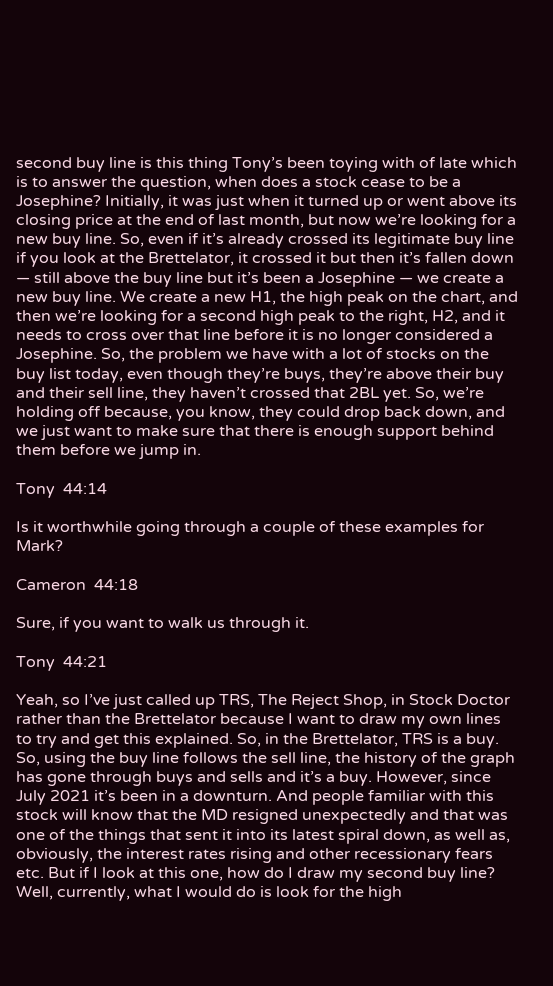second buy line is this thing Tony’s been toying with of late which is to answer the question, when does a stock cease to be a Josephine? Initially, it was just when it turned up or went above its closing price at the end of last month, but now we’re looking for a new buy line. So, even if it’s already crossed its legitimate buy line if you look at the Brettelator, it crossed it but then it’s fallen down — still above the buy line but it’s been a Josephine — we create a new buy line. We create a new H1, the high peak on the chart, and then we’re looking for a second high peak to the right, H2, and it needs to cross over that line before it is no longer considered a Josephine. So, the problem we have with a lot of stocks on the buy list today, even though they’re buys, they’re above their buy and their sell line, they haven’t crossed that 2BL yet. So, we’re holding off because, you know, they could drop back down, and we just want to make sure that there is enough support behind them before we jump in.

Tony  44:14

Is it worthwhile going through a couple of these examples for Mark?

Cameron  44:18

Sure, if you want to walk us through it.

Tony  44:21

Yeah, so I’ve just called up TRS, The Reject Shop, in Stock Doctor rather than the Brettelator because I want to draw my own lines to try and get this explained. So, in the Brettelator, TRS is a buy. So, using the buy line follows the sell line, the history of the graph has gone through buys and sells and it’s a buy. However, since July 2021 it’s been in a downturn. And people familiar with this stock will know that the MD resigned unexpectedly and that was one of the things that sent it into its latest spiral down, as well as, obviously, the interest rates rising and other recessionary fears etc. But if I look at this one, how do I draw my second buy line? Well, currently, what I would do is look for the high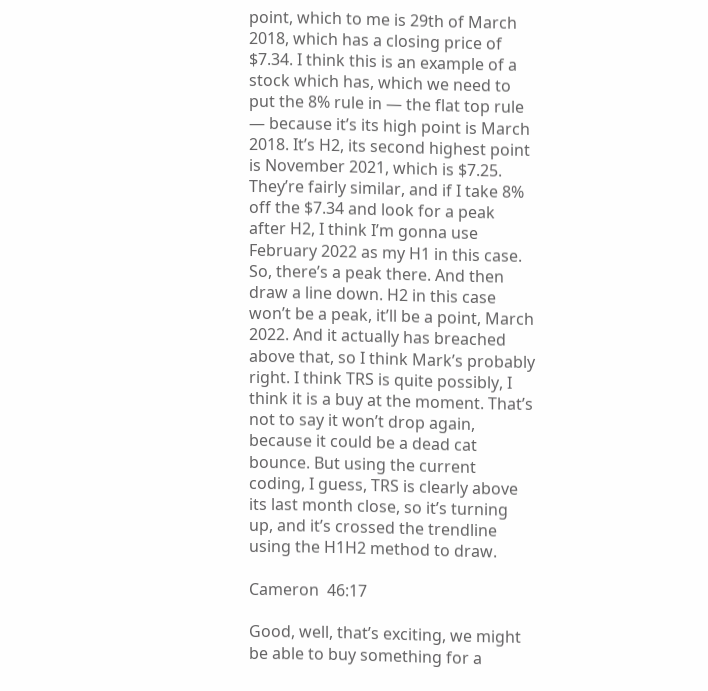point, which to me is 29th of March 2018, which has a closing price of $7.34. I think this is an example of a stock which has, which we need to put the 8% rule in — the flat top rule — because it’s its high point is March 2018. It’s H2, its second highest point is November 2021, which is $7.25. They’re fairly similar, and if I take 8% off the $7.34 and look for a peak after H2, I think I’m gonna use February 2022 as my H1 in this case. So, there’s a peak there. And then draw a line down. H2 in this case won’t be a peak, it’ll be a point, March 2022. And it actually has breached above that, so I think Mark’s probably right. I think TRS is quite possibly, I think it is a buy at the moment. That’s not to say it won’t drop again, because it could be a dead cat bounce. But using the current coding, I guess, TRS is clearly above its last month close, so it’s turning up, and it’s crossed the trendline using the H1H2 method to draw.

Cameron  46:17

Good, well, that’s exciting, we might be able to buy something for a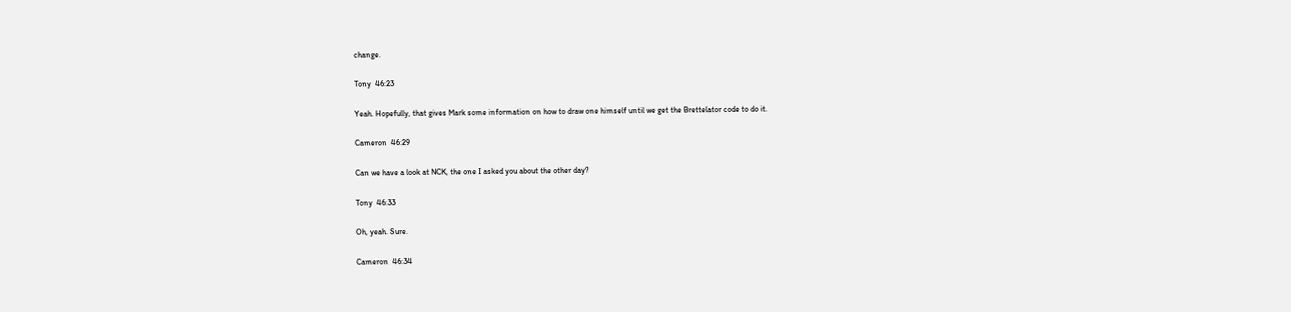change.

Tony  46:23

Yeah. Hopefully, that gives Mark some information on how to draw one himself until we get the Brettelator code to do it.

Cameron  46:29

Can we have a look at NCK, the one I asked you about the other day?

Tony  46:33

Oh, yeah. Sure.

Cameron  46:34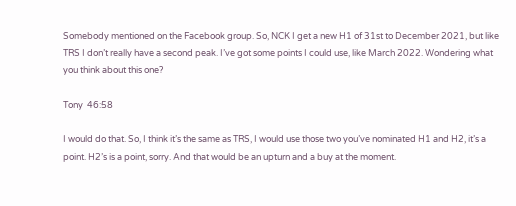Somebody mentioned on the Facebook group. So, NCK I get a new H1 of 31st to December 2021, but like TRS I don’t really have a second peak. I’ve got some points I could use, like March 2022. Wondering what you think about this one?

Tony  46:58

I would do that. So, I think it’s the same as TRS, I would use those two you’ve nominated H1 and H2, it’s a point. H2’s is a point, sorry. And that would be an upturn and a buy at the moment.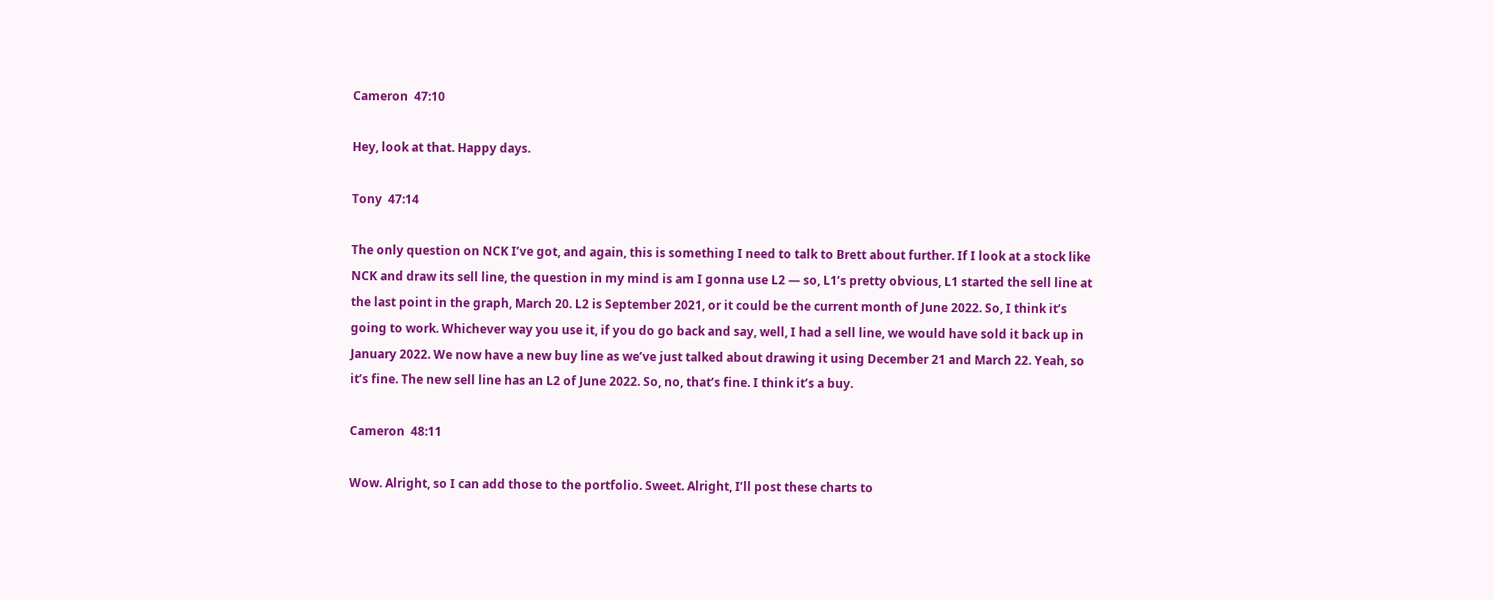Cameron  47:10

Hey, look at that. Happy days.

Tony  47:14

The only question on NCK I’ve got, and again, this is something I need to talk to Brett about further. If I look at a stock like NCK and draw its sell line, the question in my mind is am I gonna use L2 — so, L1’s pretty obvious, L1 started the sell line at the last point in the graph, March 20. L2 is September 2021, or it could be the current month of June 2022. So, I think it’s going to work. Whichever way you use it, if you do go back and say, well, I had a sell line, we would have sold it back up in January 2022. We now have a new buy line as we’ve just talked about drawing it using December 21 and March 22. Yeah, so it’s fine. The new sell line has an L2 of June 2022. So, no, that’s fine. I think it’s a buy.

Cameron  48:11

Wow. Alright, so I can add those to the portfolio. Sweet. Alright, I’ll post these charts to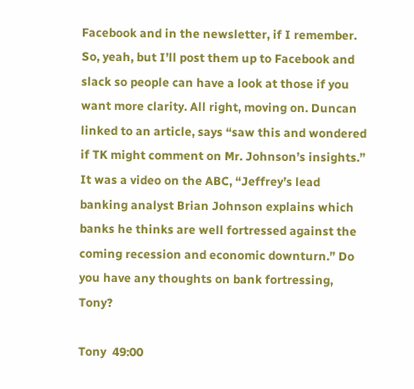Facebook and in the newsletter, if I remember. So, yeah, but I’ll post them up to Facebook and slack so people can have a look at those if you want more clarity. All right, moving on. Duncan linked to an article, says “saw this and wondered if TK might comment on Mr. Johnson’s insights.” It was a video on the ABC, “Jeffrey’s lead banking analyst Brian Johnson explains which banks he thinks are well fortressed against the coming recession and economic downturn.” Do you have any thoughts on bank fortressing, Tony?

Tony  49:00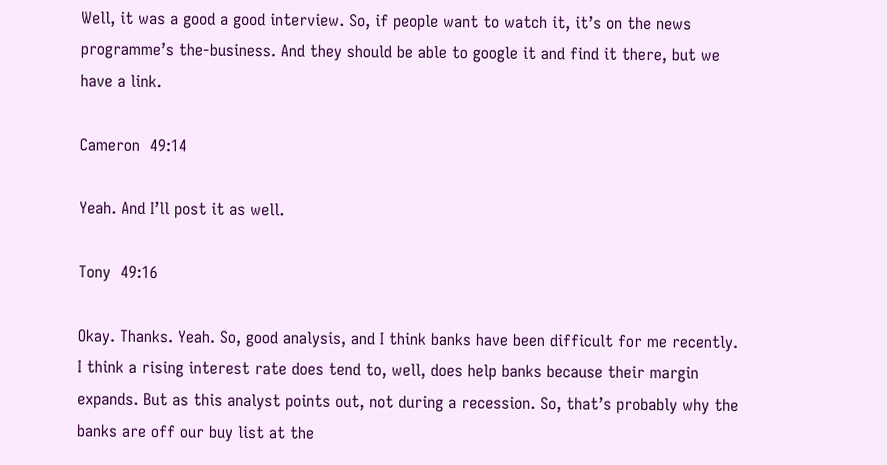Well, it was a good a good interview. So, if people want to watch it, it’s on the news programme’s the-business. And they should be able to google it and find it there, but we have a link.

Cameron  49:14

Yeah. And I’ll post it as well.

Tony  49:16

Okay. Thanks. Yeah. So, good analysis, and I think banks have been difficult for me recently. I think a rising interest rate does tend to, well, does help banks because their margin expands. But as this analyst points out, not during a recession. So, that’s probably why the banks are off our buy list at the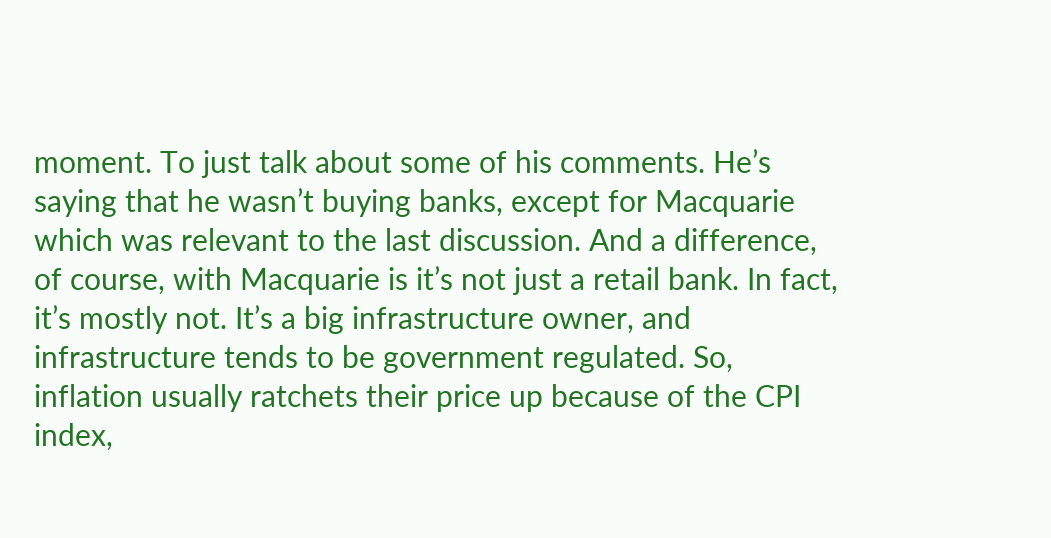moment. To just talk about some of his comments. He’s saying that he wasn’t buying banks, except for Macquarie which was relevant to the last discussion. And a difference, of course, with Macquarie is it’s not just a retail bank. In fact, it’s mostly not. It’s a big infrastructure owner, and infrastructure tends to be government regulated. So, inflation usually ratchets their price up because of the CPI index,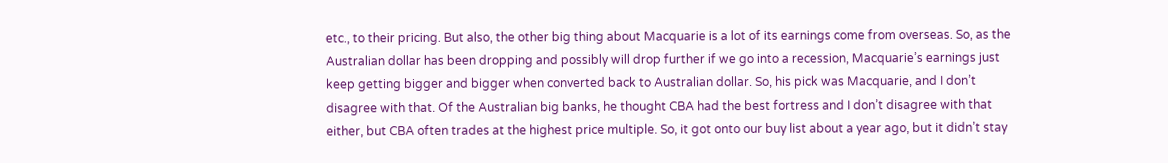etc., to their pricing. But also, the other big thing about Macquarie is a lot of its earnings come from overseas. So, as the Australian dollar has been dropping and possibly will drop further if we go into a recession, Macquarie’s earnings just keep getting bigger and bigger when converted back to Australian dollar. So, his pick was Macquarie, and I don’t disagree with that. Of the Australian big banks, he thought CBA had the best fortress and I don’t disagree with that either, but CBA often trades at the highest price multiple. So, it got onto our buy list about a year ago, but it didn’t stay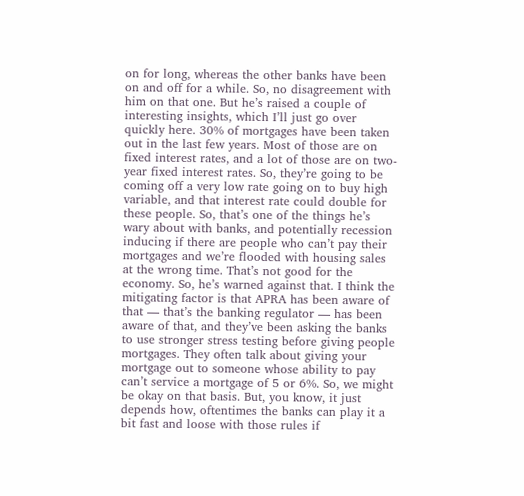on for long, whereas the other banks have been on and off for a while. So, no disagreement with him on that one. But he’s raised a couple of interesting insights, which I’ll just go over quickly here. 30% of mortgages have been taken out in the last few years. Most of those are on fixed interest rates, and a lot of those are on two-year fixed interest rates. So, they’re going to be coming off a very low rate going on to buy high variable, and that interest rate could double for these people. So, that’s one of the things he’s wary about with banks, and potentially recession inducing if there are people who can’t pay their mortgages and we’re flooded with housing sales at the wrong time. That’s not good for the economy. So, he’s warned against that. I think the mitigating factor is that APRA has been aware of that — that’s the banking regulator — has been aware of that, and they’ve been asking the banks to use stronger stress testing before giving people mortgages. They often talk about giving your mortgage out to someone whose ability to pay can’t service a mortgage of 5 or 6%. So, we might be okay on that basis. But, you know, it just depends how, oftentimes the banks can play it a bit fast and loose with those rules if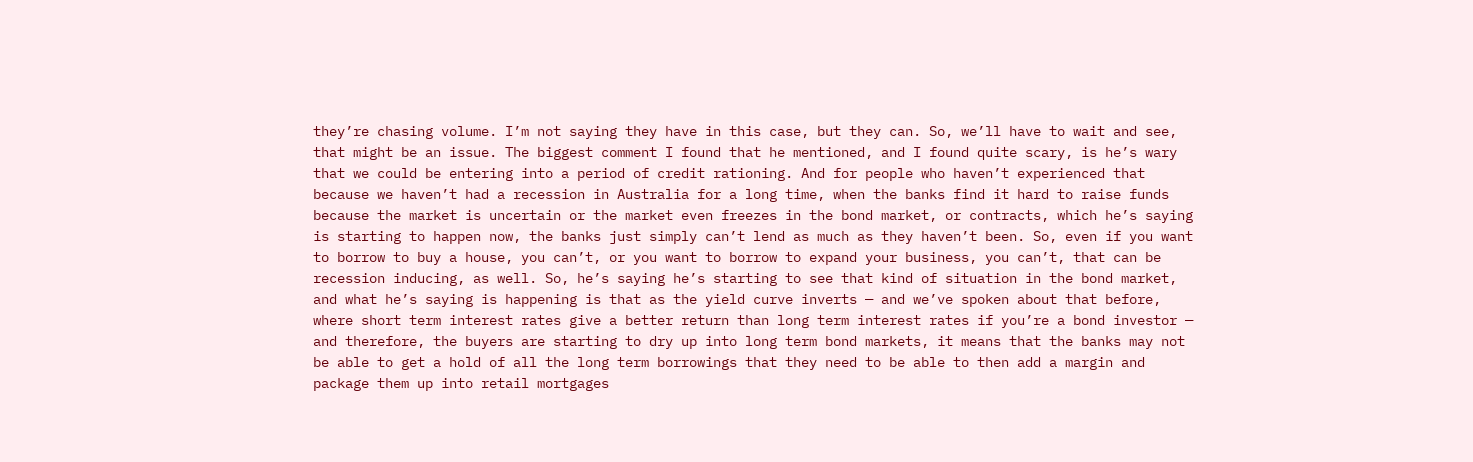they’re chasing volume. I’m not saying they have in this case, but they can. So, we’ll have to wait and see, that might be an issue. The biggest comment I found that he mentioned, and I found quite scary, is he’s wary that we could be entering into a period of credit rationing. And for people who haven’t experienced that because we haven’t had a recession in Australia for a long time, when the banks find it hard to raise funds because the market is uncertain or the market even freezes in the bond market, or contracts, which he’s saying is starting to happen now, the banks just simply can’t lend as much as they haven’t been. So, even if you want to borrow to buy a house, you can’t, or you want to borrow to expand your business, you can’t, that can be recession inducing, as well. So, he’s saying he’s starting to see that kind of situation in the bond market, and what he’s saying is happening is that as the yield curve inverts — and we’ve spoken about that before, where short term interest rates give a better return than long term interest rates if you’re a bond investor — and therefore, the buyers are starting to dry up into long term bond markets, it means that the banks may not be able to get a hold of all the long term borrowings that they need to be able to then add a margin and package them up into retail mortgages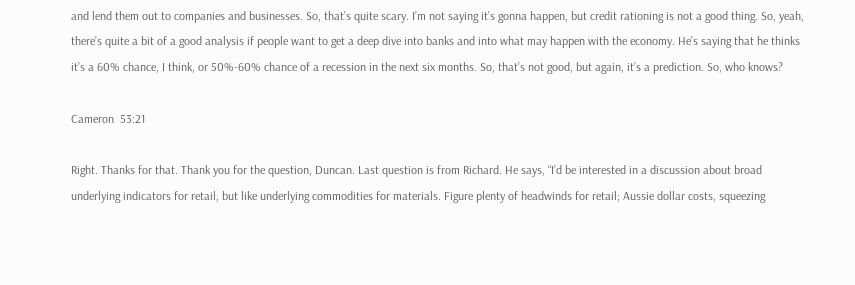and lend them out to companies and businesses. So, that’s quite scary. I’m not saying it’s gonna happen, but credit rationing is not a good thing. So, yeah, there’s quite a bit of a good analysis if people want to get a deep dive into banks and into what may happen with the economy. He’s saying that he thinks it’s a 60% chance, I think, or 50%-60% chance of a recession in the next six months. So, that’s not good, but again, it’s a prediction. So, who knows?

Cameron  53:21

Right. Thanks for that. Thank you for the question, Duncan. Last question is from Richard. He says, “I’d be interested in a discussion about broad underlying indicators for retail, but like underlying commodities for materials. Figure plenty of headwinds for retail; Aussie dollar costs, squeezing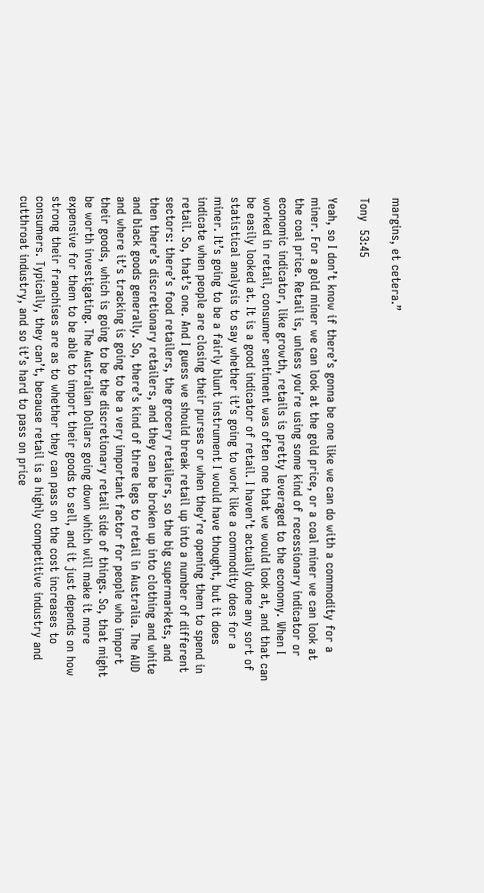margins, et cetera.”

Tony  53:45

Yeah, so I don’t know if there’s gonna be one like we can do with a commodity for a miner. For a gold miner we can look at the gold price, or a coal miner we can look at the coal price. Retail is, unless you’re using some kind of recessionary indicator or economic indicator, like growth, retails is pretty leveraged to the economy. When I worked in retail, consumer sentiment was often one that we would look at, and that can be easily looked at. It is a good indicator of retail. I haven’t actually done any sort of statistical analysis to say whether it’s going to work like a commodity does for a miner. It’s going to be a fairly blunt instrument I would have thought, but it does indicate when people are closing their purses or when they’re opening them to spend in retail. So, that’s one. And I guess we should break retail up into a number of different sectors: there’s food retailers, the grocery retailers, so the big supermarkets, and then there’s discretionary retailers, and they can be broken up into clothing and white and black goods generally. So, there’s kind of three legs to retail in Australia. The AUD and where it’s tracking is going to be a very important factor for people who import their goods, which is going to be the discretionary retail side of things. So, that might be worth investigating. The Australian Dollars going down which will make it more expensive for them to be able to import their goods to sell, and it just depends on how strong their franchises are as to whether they can pass on the cost increases to consumers. Typically, they can’t, because retail is a highly competitive industry and cutthroat industry, and so it’s hard to pass on price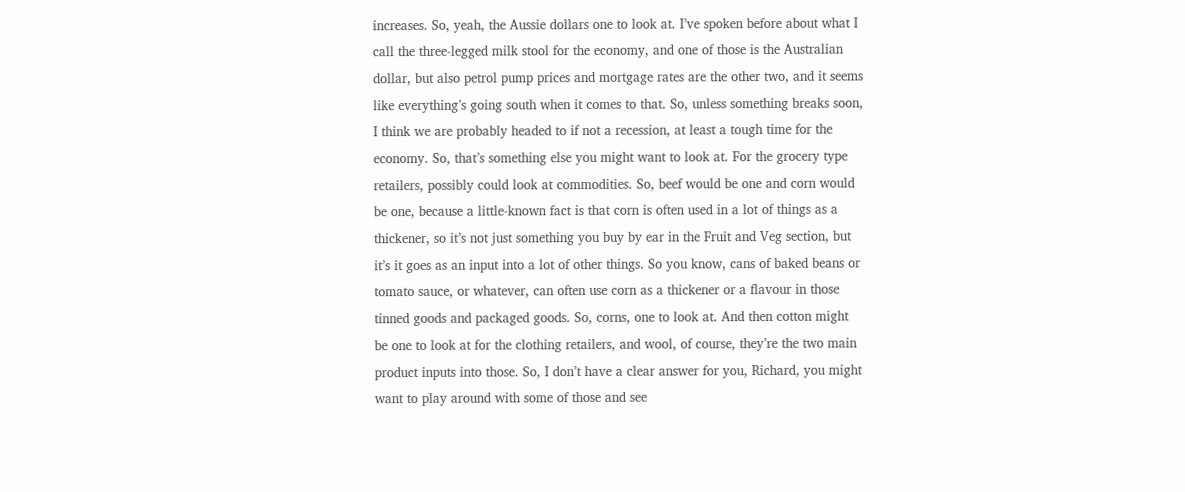increases. So, yeah, the Aussie dollars one to look at. I’ve spoken before about what I call the three-legged milk stool for the economy, and one of those is the Australian dollar, but also petrol pump prices and mortgage rates are the other two, and it seems like everything’s going south when it comes to that. So, unless something breaks soon, I think we are probably headed to if not a recession, at least a tough time for the economy. So, that’s something else you might want to look at. For the grocery type retailers, possibly could look at commodities. So, beef would be one and corn would be one, because a little-known fact is that corn is often used in a lot of things as a thickener, so it’s not just something you buy by ear in the Fruit and Veg section, but it’s it goes as an input into a lot of other things. So you know, cans of baked beans or tomato sauce, or whatever, can often use corn as a thickener or a flavour in those tinned goods and packaged goods. So, corns, one to look at. And then cotton might be one to look at for the clothing retailers, and wool, of course, they’re the two main product inputs into those. So, I don’t have a clear answer for you, Richard, you might want to play around with some of those and see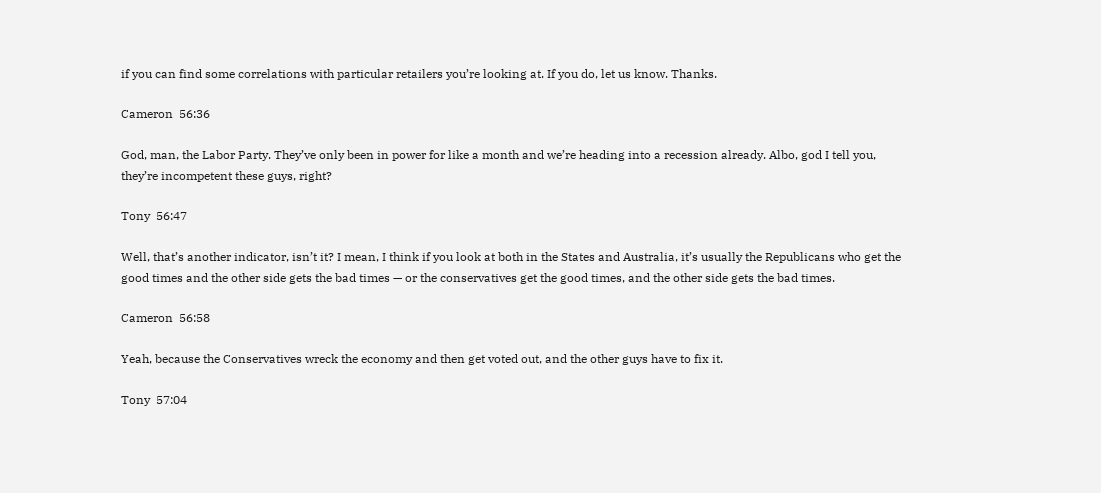if you can find some correlations with particular retailers you’re looking at. If you do, let us know. Thanks.

Cameron  56:36

God, man, the Labor Party. They’ve only been in power for like a month and we’re heading into a recession already. Albo, god I tell you, they’re incompetent these guys, right?

Tony  56:47

Well, that’s another indicator, isn’t it? I mean, I think if you look at both in the States and Australia, it’s usually the Republicans who get the good times and the other side gets the bad times — or the conservatives get the good times, and the other side gets the bad times.

Cameron  56:58

Yeah, because the Conservatives wreck the economy and then get voted out, and the other guys have to fix it.

Tony  57:04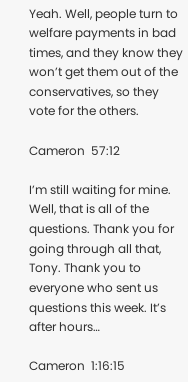Yeah. Well, people turn to welfare payments in bad times, and they know they won’t get them out of the conservatives, so they vote for the others.

Cameron  57:12

I’m still waiting for mine. Well, that is all of the questions. Thank you for going through all that, Tony. Thank you to everyone who sent us questions this week. It’s after hours…

Cameron  1:16:15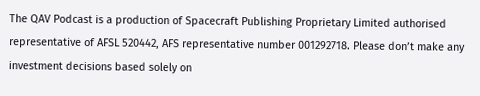The QAV Podcast is a production of Spacecraft Publishing Proprietary Limited authorised representative of AFSL 520442, AFS representative number 001292718. Please don’t make any investment decisions based solely on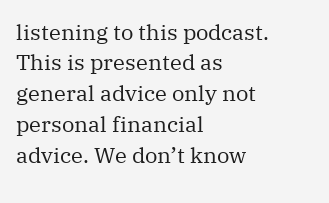listening to this podcast. This is presented as general advice only not personal financial advice. We don’t know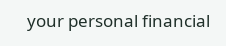your personal financial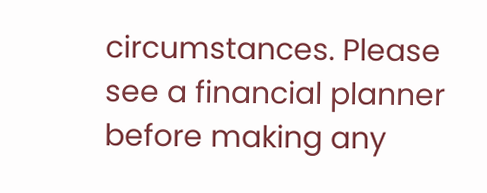circumstances. Please see a financial planner before making any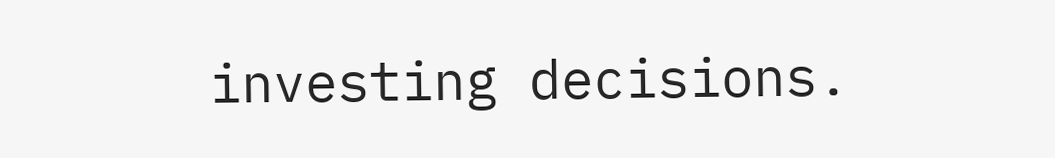investing decisions.